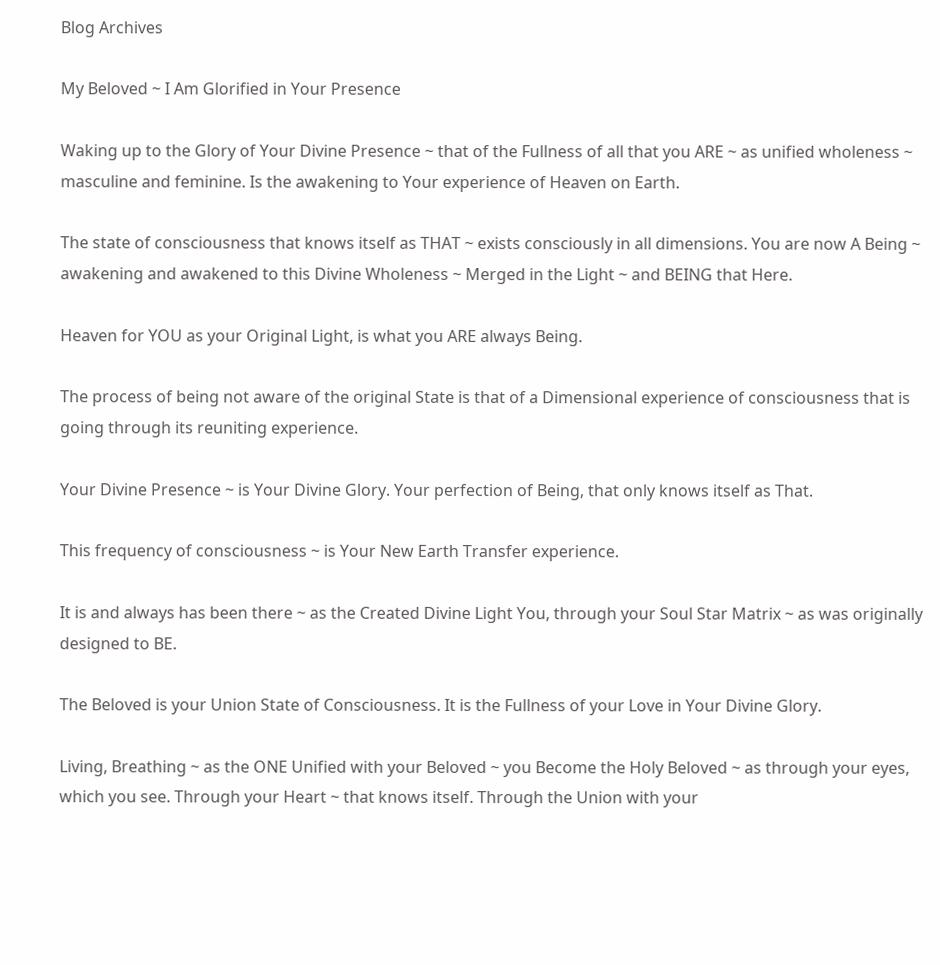Blog Archives

My Beloved ~ I Am Glorified in Your Presence

Waking up to the Glory of Your Divine Presence ~ that of the Fullness of all that you ARE ~ as unified wholeness ~ masculine and feminine. Is the awakening to Your experience of Heaven on Earth.

The state of consciousness that knows itself as THAT ~ exists consciously in all dimensions. You are now A Being ~ awakening and awakened to this Divine Wholeness ~ Merged in the Light ~ and BEING that Here.

Heaven for YOU as your Original Light, is what you ARE always Being.

The process of being not aware of the original State is that of a Dimensional experience of consciousness that is going through its reuniting experience.

Your Divine Presence ~ is Your Divine Glory. Your perfection of Being, that only knows itself as That.

This frequency of consciousness ~ is Your New Earth Transfer experience.

It is and always has been there ~ as the Created Divine Light You, through your Soul Star Matrix ~ as was originally designed to BE.

The Beloved is your Union State of Consciousness. It is the Fullness of your Love in Your Divine Glory.

Living, Breathing ~ as the ONE Unified with your Beloved ~ you Become the Holy Beloved ~ as through your eyes, which you see. Through your Heart ~ that knows itself. Through the Union with your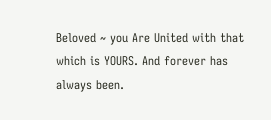Beloved ~ you Are United with that which is YOURS. And forever has always been.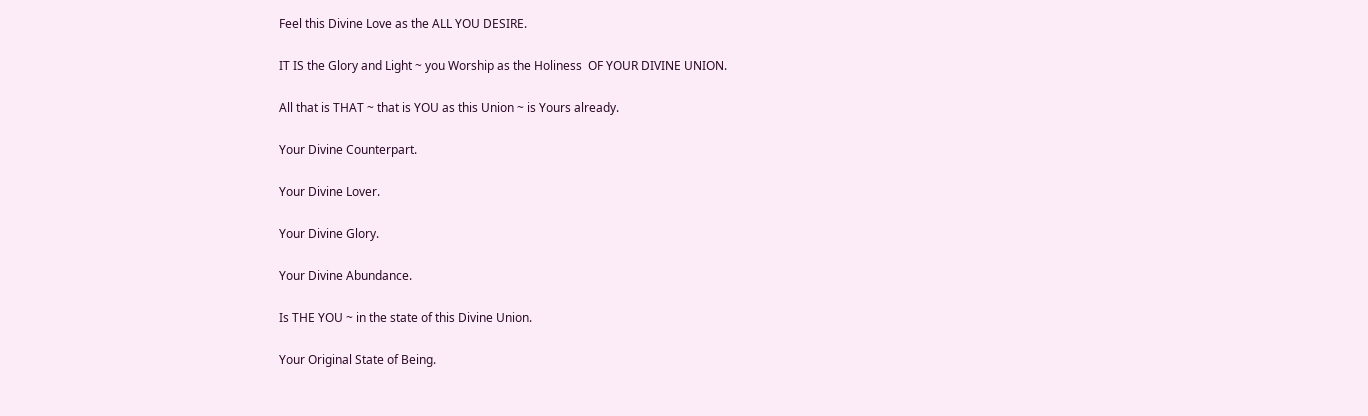Feel this Divine Love as the ALL YOU DESIRE.

IT IS the Glory and Light ~ you Worship as the Holiness  OF YOUR DIVINE UNION.

All that is THAT ~ that is YOU as this Union ~ is Yours already.

Your Divine Counterpart.

Your Divine Lover.

Your Divine Glory.

Your Divine Abundance.

Is THE YOU ~ in the state of this Divine Union.

Your Original State of Being.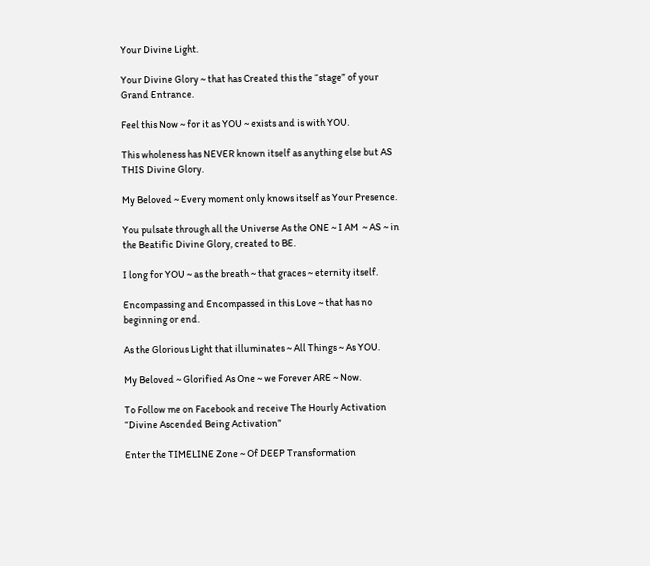Your Divine Light.

Your Divine Glory ~ that has Created this the “stage” of your Grand Entrance.

Feel this Now ~ for it as YOU ~ exists and is with YOU.

This wholeness has NEVER known itself as anything else but AS THIS Divine Glory.

My Beloved ~ Every moment only knows itself as Your Presence.

You pulsate through all the Universe As the ONE ~ I AM  ~ AS ~ in the Beatific Divine Glory, created to BE.

I long for YOU ~ as the breath ~ that graces ~ eternity itself.

Encompassing and Encompassed in this Love ~ that has no beginning or end.

As the Glorious Light that illuminates ~ All Things ~ As YOU.

My Beloved ~ Glorified As One ~ we Forever ARE ~ Now.

To Follow me on Facebook and receive The Hourly Activation “Divine Ascended Being Activation”

Enter the TIMELINE Zone ~ Of DEEP Transformation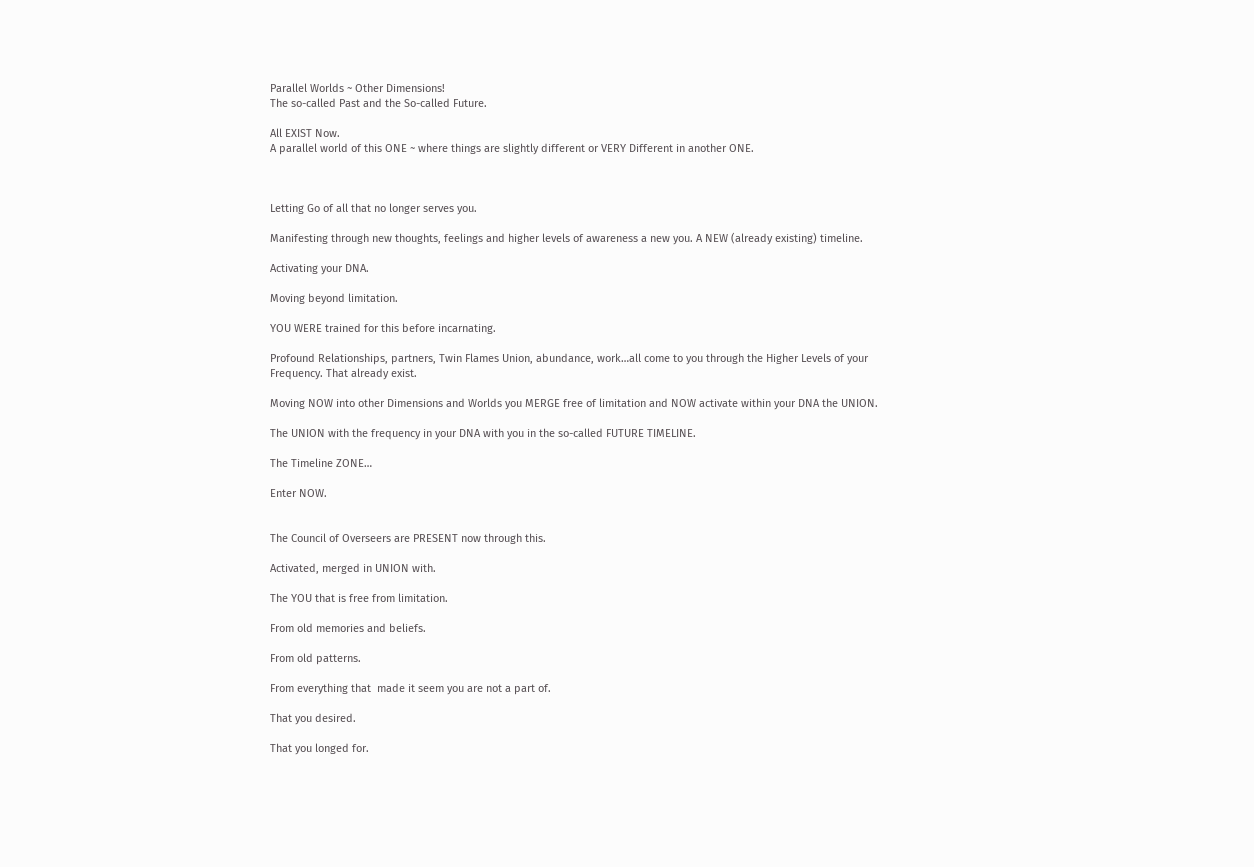Parallel Worlds ~ Other Dimensions!
The so-called Past and the So-called Future.

All EXIST Now.
A parallel world of this ONE ~ where things are slightly different or VERY Different in another ONE.



Letting Go of all that no longer serves you.

Manifesting through new thoughts, feelings and higher levels of awareness a new you. A NEW (already existing) timeline.

Activating your DNA.

Moving beyond limitation.

YOU WERE trained for this before incarnating.

Profound Relationships, partners, Twin Flames Union, abundance, work…all come to you through the Higher Levels of your Frequency. That already exist.

Moving NOW into other Dimensions and Worlds you MERGE free of limitation and NOW activate within your DNA the UNION.

The UNION with the frequency in your DNA with you in the so-called FUTURE TIMELINE.

The Timeline ZONE…

Enter NOW.


The Council of Overseers are PRESENT now through this.

Activated, merged in UNION with.

The YOU that is free from limitation.

From old memories and beliefs.

From old patterns.

From everything that  made it seem you are not a part of.

That you desired.

That you longed for.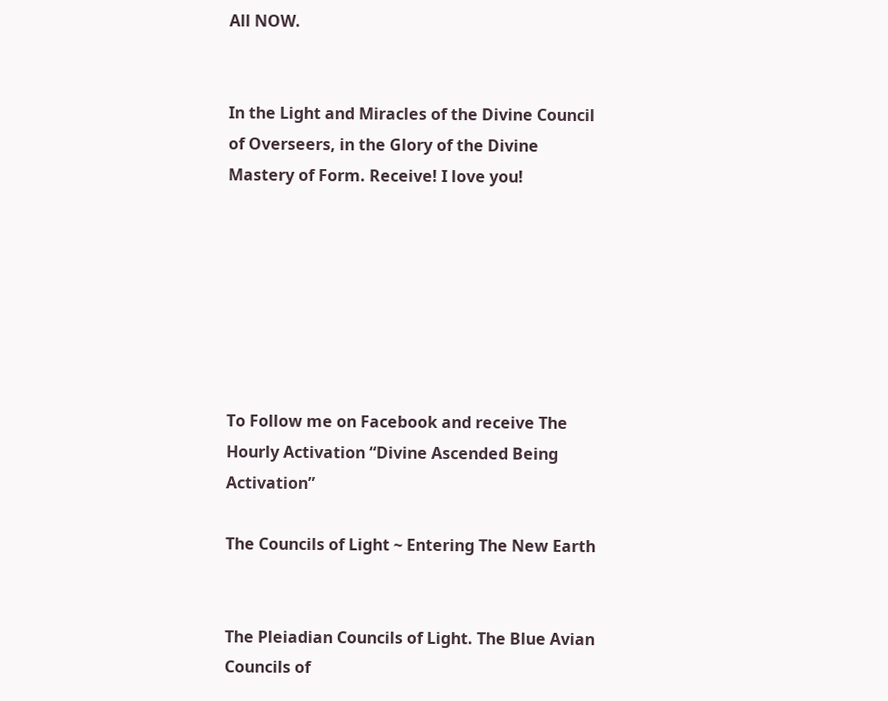All NOW.


In the Light and Miracles of the Divine Council of Overseers, in the Glory of the Divine Mastery of Form. Receive! I love you!







To Follow me on Facebook and receive The Hourly Activation “Divine Ascended Being Activation”

The Councils of Light ~ Entering The New Earth


The Pleiadian Councils of Light. The Blue Avian Councils of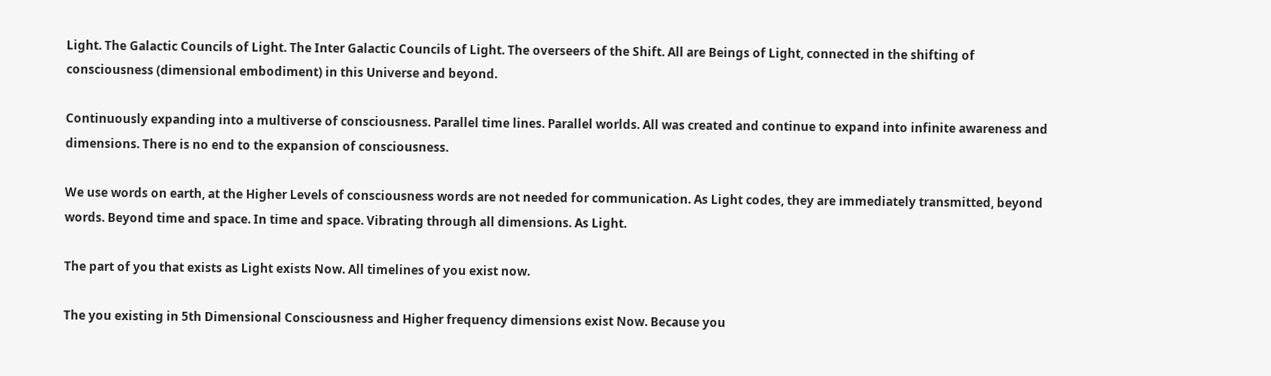Light. The Galactic Councils of Light. The Inter Galactic Councils of Light. The overseers of the Shift. All are Beings of Light, connected in the shifting of consciousness (dimensional embodiment) in this Universe and beyond.

Continuously expanding into a multiverse of consciousness. Parallel time lines. Parallel worlds. All was created and continue to expand into infinite awareness and dimensions. There is no end to the expansion of consciousness.

We use words on earth, at the Higher Levels of consciousness words are not needed for communication. As Light codes, they are immediately transmitted, beyond words. Beyond time and space. In time and space. Vibrating through all dimensions. As Light.

The part of you that exists as Light exists Now. All timelines of you exist now.

The you existing in 5th Dimensional Consciousness and Higher frequency dimensions exist Now. Because you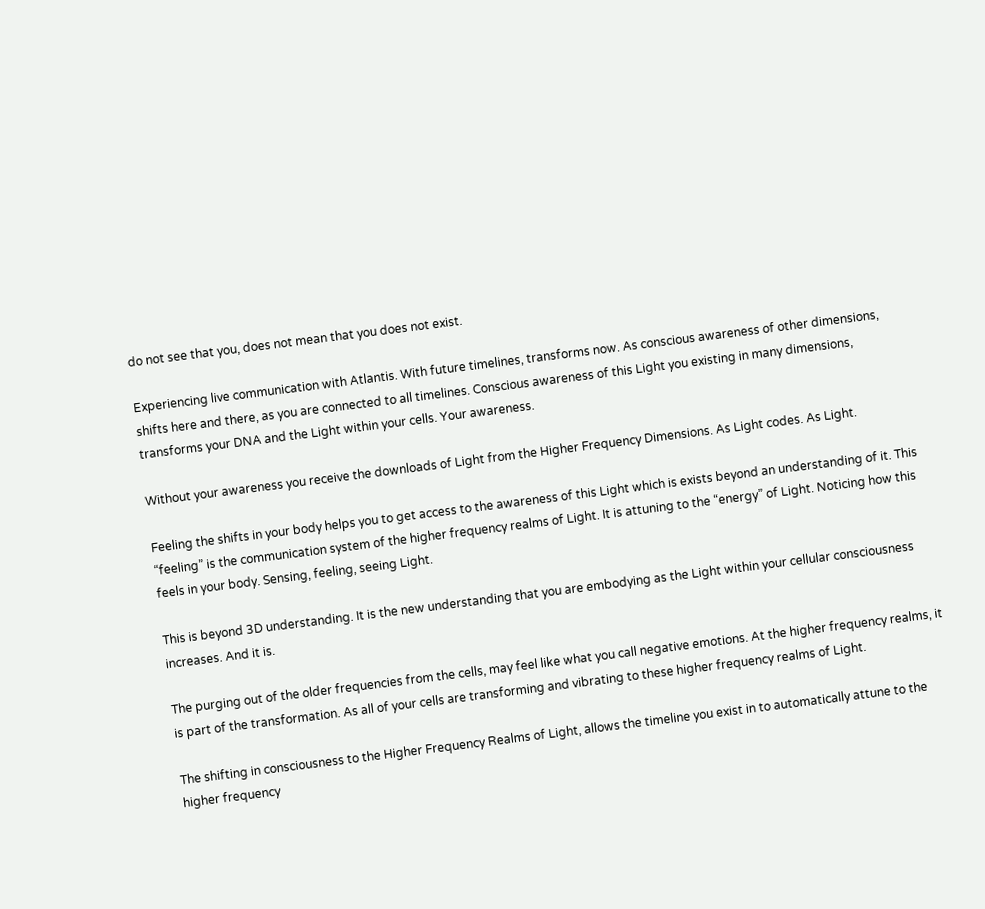do not see that you, does not mean that you does not exist.

Experiencing live communication with Atlantis. With future timelines, transforms now. As conscious awareness of other dimensions, shifts here and there, as you are connected to all timelines. Conscious awareness of this Light you existing in many dimensions, transforms your DNA and the Light within your cells. Your awareness.

Without your awareness you receive the downloads of Light from the Higher Frequency Dimensions. As Light codes. As Light.

Feeling the shifts in your body helps you to get access to the awareness of this Light which is exists beyond an understanding of it. This “feeling” is the communication system of the higher frequency realms of Light. It is attuning to the “energy” of Light. Noticing how this feels in your body. Sensing, feeling, seeing Light.

This is beyond 3D understanding. It is the new understanding that you are embodying as the Light within your cellular consciousness increases. And it is.

The purging out of the older frequencies from the cells, may feel like what you call negative emotions. At the higher frequency realms, it is part of the transformation. As all of your cells are transforming and vibrating to these higher frequency realms of Light.

The shifting in consciousness to the Higher Frequency Realms of Light, allows the timeline you exist in to automatically attune to the higher frequency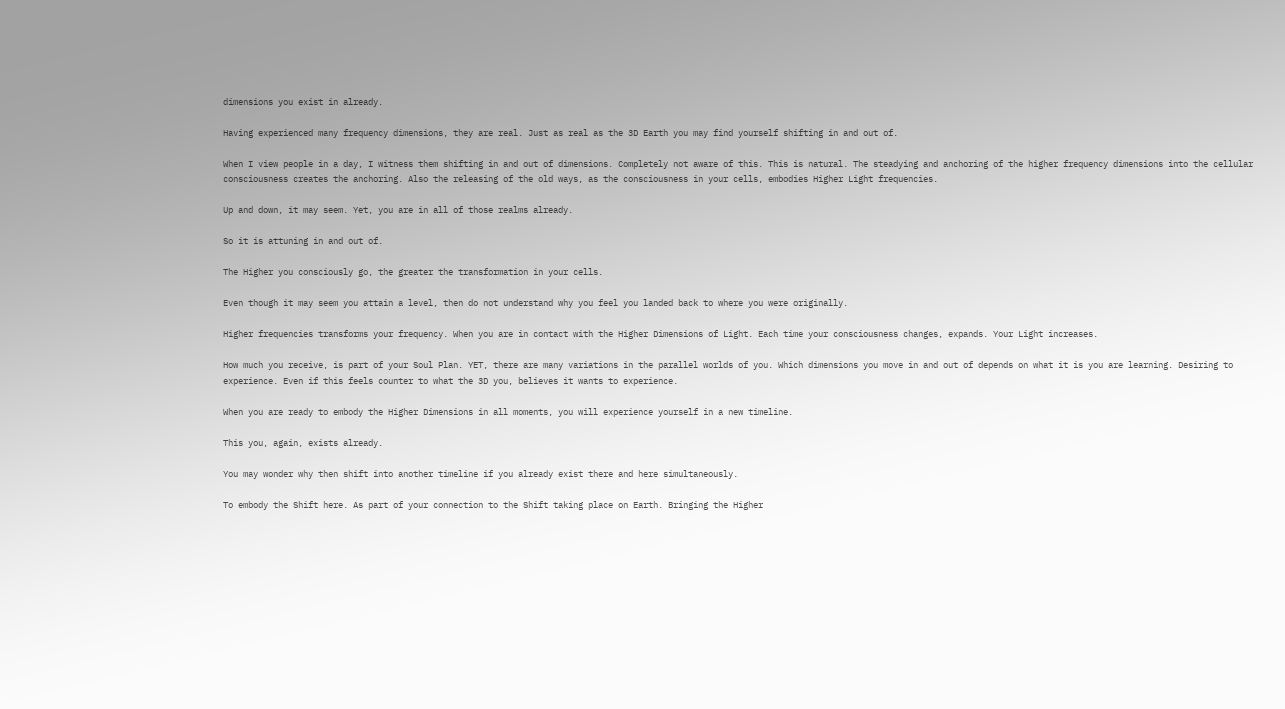dimensions you exist in already.

Having experienced many frequency dimensions, they are real. Just as real as the 3D Earth you may find yourself shifting in and out of.

When I view people in a day, I witness them shifting in and out of dimensions. Completely not aware of this. This is natural. The steadying and anchoring of the higher frequency dimensions into the cellular consciousness creates the anchoring. Also the releasing of the old ways, as the consciousness in your cells, embodies Higher Light frequencies.

Up and down, it may seem. Yet, you are in all of those realms already.

So it is attuning in and out of.

The Higher you consciously go, the greater the transformation in your cells.

Even though it may seem you attain a level, then do not understand why you feel you landed back to where you were originally.

Higher frequencies transforms your frequency. When you are in contact with the Higher Dimensions of Light. Each time your consciousness changes, expands. Your Light increases.

How much you receive, is part of your Soul Plan. YET, there are many variations in the parallel worlds of you. Which dimensions you move in and out of depends on what it is you are learning. Desiring to experience. Even if this feels counter to what the 3D you, believes it wants to experience.

When you are ready to embody the Higher Dimensions in all moments, you will experience yourself in a new timeline.

This you, again, exists already.

You may wonder why then shift into another timeline if you already exist there and here simultaneously.

To embody the Shift here. As part of your connection to the Shift taking place on Earth. Bringing the Higher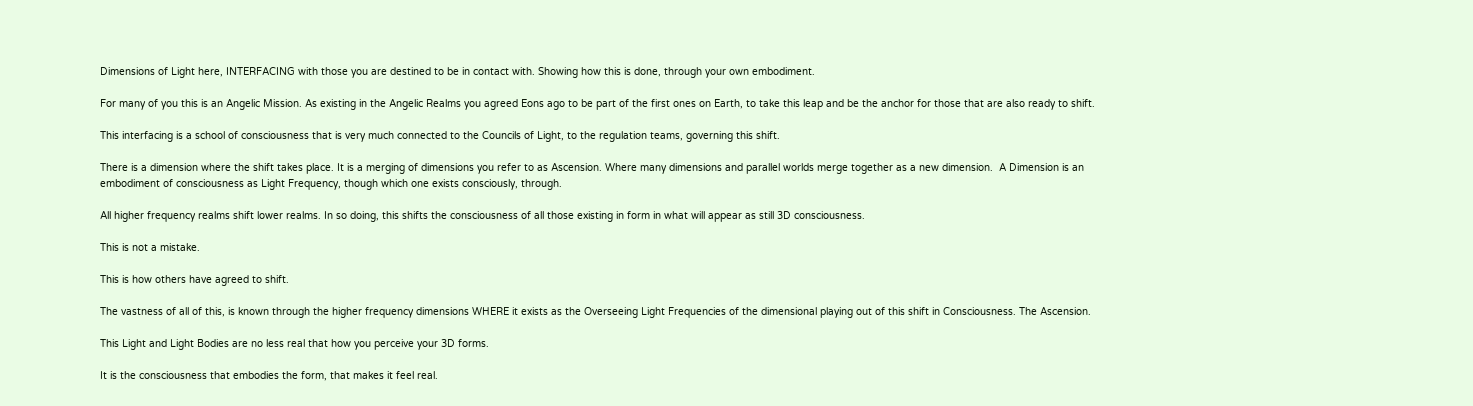Dimensions of Light here, INTERFACING with those you are destined to be in contact with. Showing how this is done, through your own embodiment.

For many of you this is an Angelic Mission. As existing in the Angelic Realms you agreed Eons ago to be part of the first ones on Earth, to take this leap and be the anchor for those that are also ready to shift.

This interfacing is a school of consciousness that is very much connected to the Councils of Light, to the regulation teams, governing this shift.

There is a dimension where the shift takes place. It is a merging of dimensions you refer to as Ascension. Where many dimensions and parallel worlds merge together as a new dimension.  A Dimension is an embodiment of consciousness as Light Frequency, though which one exists consciously, through.

All higher frequency realms shift lower realms. In so doing, this shifts the consciousness of all those existing in form in what will appear as still 3D consciousness.

This is not a mistake.

This is how others have agreed to shift.

The vastness of all of this, is known through the higher frequency dimensions WHERE it exists as the Overseeing Light Frequencies of the dimensional playing out of this shift in Consciousness. The Ascension.

This Light and Light Bodies are no less real that how you perceive your 3D forms.

It is the consciousness that embodies the form, that makes it feel real.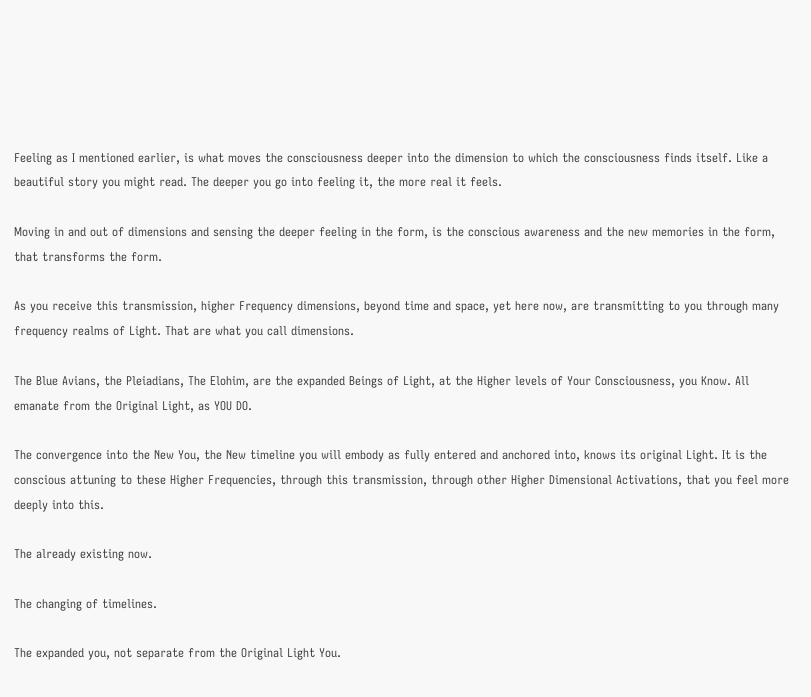Feeling as I mentioned earlier, is what moves the consciousness deeper into the dimension to which the consciousness finds itself. Like a beautiful story you might read. The deeper you go into feeling it, the more real it feels.

Moving in and out of dimensions and sensing the deeper feeling in the form, is the conscious awareness and the new memories in the form, that transforms the form.

As you receive this transmission, higher Frequency dimensions, beyond time and space, yet here now, are transmitting to you through many frequency realms of Light. That are what you call dimensions.

The Blue Avians, the Pleiadians, The Elohim, are the expanded Beings of Light, at the Higher levels of Your Consciousness, you Know. All emanate from the Original Light, as YOU DO.

The convergence into the New You, the New timeline you will embody as fully entered and anchored into, knows its original Light. It is the conscious attuning to these Higher Frequencies, through this transmission, through other Higher Dimensional Activations, that you feel more deeply into this.

The already existing now.

The changing of timelines.

The expanded you, not separate from the Original Light You.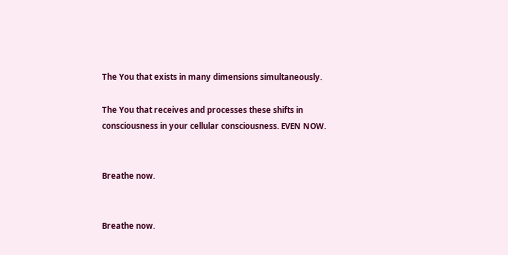The You that exists in many dimensions simultaneously.

The You that receives and processes these shifts in consciousness in your cellular consciousness. EVEN NOW.


Breathe now.


Breathe now.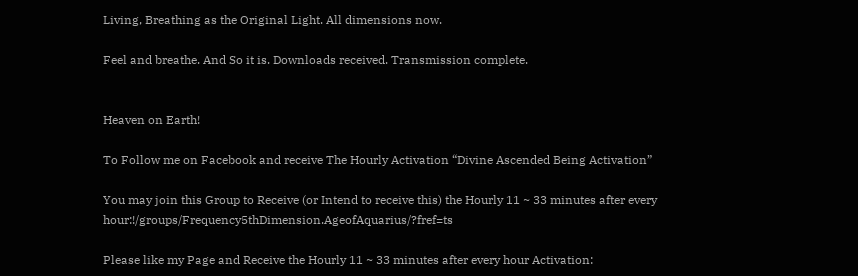Living, Breathing as the Original Light. All dimensions now.

Feel and breathe. And So it is. Downloads received. Transmission complete.


Heaven on Earth!

To Follow me on Facebook and receive The Hourly Activation “Divine Ascended Being Activation”

You may join this Group to Receive (or Intend to receive this) the Hourly 11 ~ 33 minutes after every hour:!/groups/Frequency5thDimension.AgeofAquarius/?fref=ts

Please like my Page and Receive the Hourly 11 ~ 33 minutes after every hour Activation: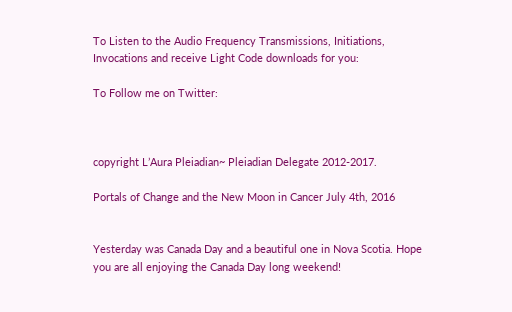To Listen to the Audio Frequency Transmissions, Initiations, Invocations and receive Light Code downloads for you:

To Follow me on Twitter:



copyright L’Aura Pleiadian~ Pleiadian Delegate 2012-2017.

Portals of Change and the New Moon in Cancer July 4th, 2016


Yesterday was Canada Day and a beautiful one in Nova Scotia. Hope you are all enjoying the Canada Day long weekend!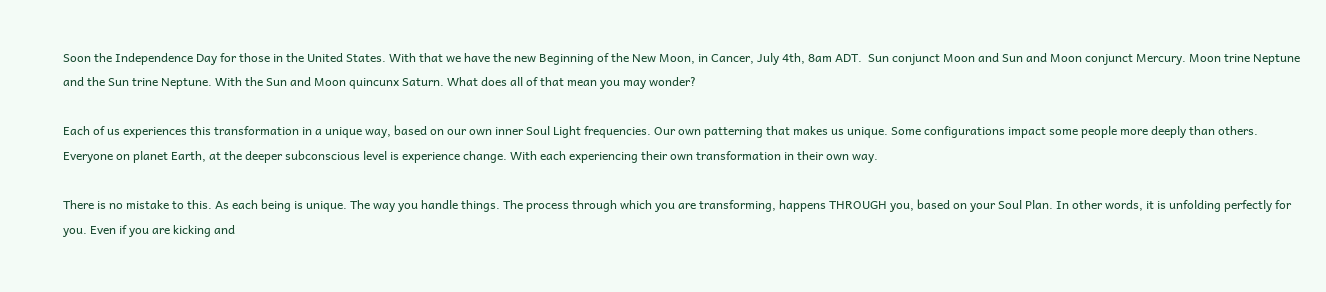Soon the Independence Day for those in the United States. With that we have the new Beginning of the New Moon, in Cancer, July 4th, 8am ADT.  Sun conjunct Moon and Sun and Moon conjunct Mercury. Moon trine Neptune and the Sun trine Neptune. With the Sun and Moon quincunx Saturn. What does all of that mean you may wonder?

Each of us experiences this transformation in a unique way, based on our own inner Soul Light frequencies. Our own patterning that makes us unique. Some configurations impact some people more deeply than others. Everyone on planet Earth, at the deeper subconscious level is experience change. With each experiencing their own transformation in their own way.

There is no mistake to this. As each being is unique. The way you handle things. The process through which you are transforming, happens THROUGH you, based on your Soul Plan. In other words, it is unfolding perfectly for you. Even if you are kicking and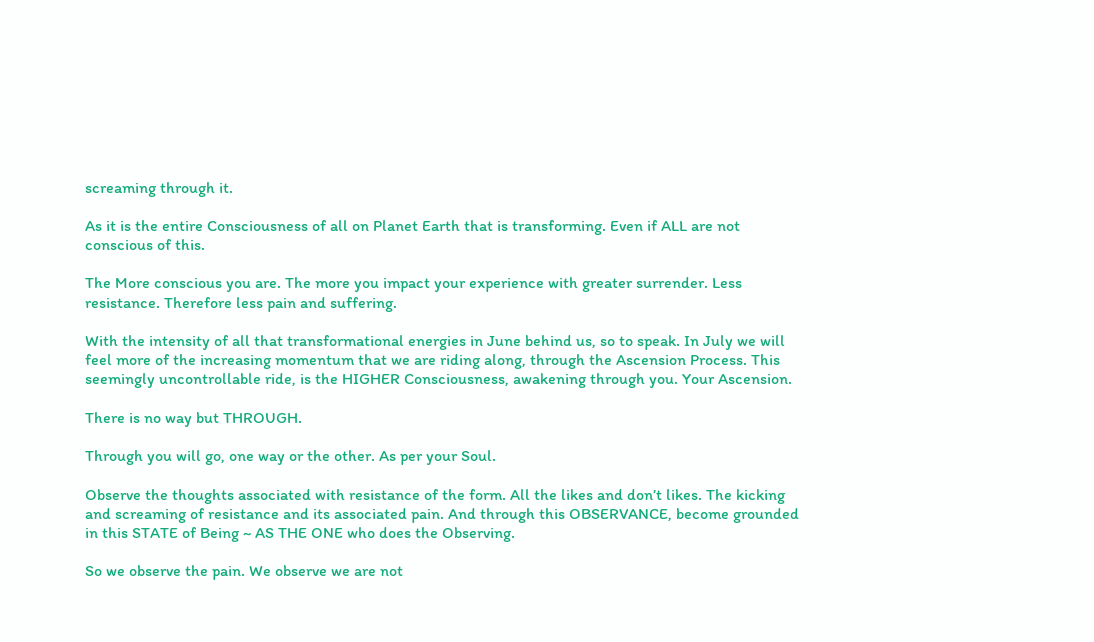screaming through it.

As it is the entire Consciousness of all on Planet Earth that is transforming. Even if ALL are not conscious of this.

The More conscious you are. The more you impact your experience with greater surrender. Less resistance. Therefore less pain and suffering.

With the intensity of all that transformational energies in June behind us, so to speak. In July we will feel more of the increasing momentum that we are riding along, through the Ascension Process. This seemingly uncontrollable ride, is the HIGHER Consciousness, awakening through you. Your Ascension.

There is no way but THROUGH.

Through you will go, one way or the other. As per your Soul.

Observe the thoughts associated with resistance of the form. All the likes and don’t likes. The kicking and screaming of resistance and its associated pain. And through this OBSERVANCE, become grounded in this STATE of Being ~ AS THE ONE who does the Observing.

So we observe the pain. We observe we are not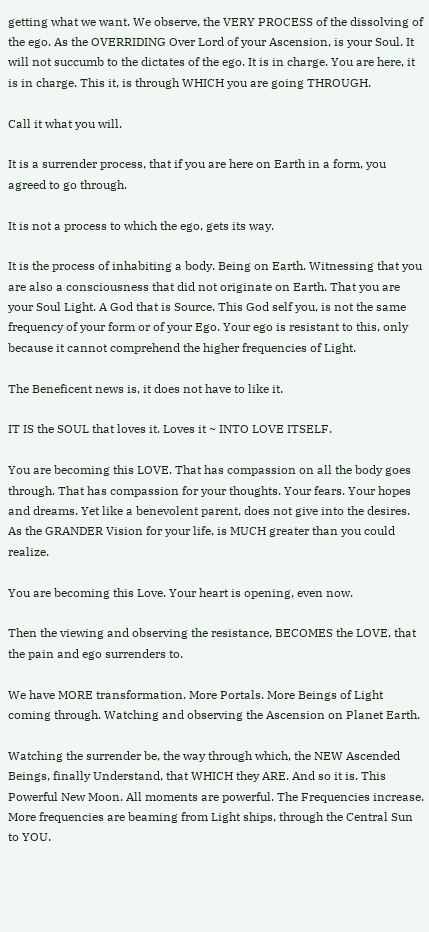getting what we want. We observe, the VERY PROCESS of the dissolving of the ego. As the OVERRIDING Over Lord of your Ascension, is your Soul. It will not succumb to the dictates of the ego. It is in charge. You are here, it is in charge. This it, is through WHICH you are going THROUGH.

Call it what you will.

It is a surrender process, that if you are here on Earth in a form, you agreed to go through.

It is not a process to which the ego, gets its way.

It is the process of inhabiting a body. Being on Earth. Witnessing that you are also a consciousness that did not originate on Earth. That you are your Soul Light. A God that is Source. This God self you, is not the same frequency of your form or of your Ego. Your ego is resistant to this, only because it cannot comprehend the higher frequencies of Light.

The Beneficent news is, it does not have to like it.

IT IS the SOUL that loves it. Loves it ~ INTO LOVE ITSELF.

You are becoming this LOVE. That has compassion on all the body goes through. That has compassion for your thoughts. Your fears. Your hopes and dreams. Yet like a benevolent parent, does not give into the desires. As the GRANDER Vision for your life, is MUCH greater than you could realize.

You are becoming this Love. Your heart is opening, even now.

Then the viewing and observing the resistance, BECOMES the LOVE, that the pain and ego surrenders to.

We have MORE transformation. More Portals. More Beings of Light coming through. Watching and observing the Ascension on Planet Earth.

Watching the surrender be, the way through which, the NEW Ascended Beings, finally Understand, that WHICH they ARE. And so it is. This Powerful New Moon. All moments are powerful. The Frequencies increase. More frequencies are beaming from Light ships, through the Central Sun to YOU.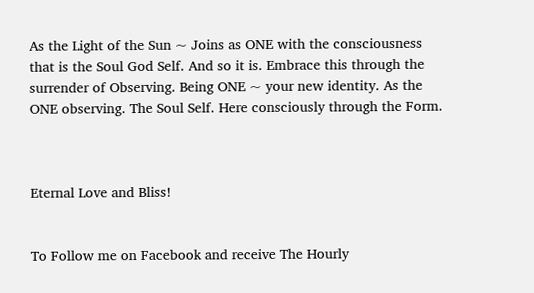As the Light of the Sun ~ Joins as ONE with the consciousness that is the Soul God Self. And so it is. Embrace this through the surrender of Observing. Being ONE ~ your new identity. As the ONE observing. The Soul Self. Here consciously through the Form.



Eternal Love and Bliss!


To Follow me on Facebook and receive The Hourly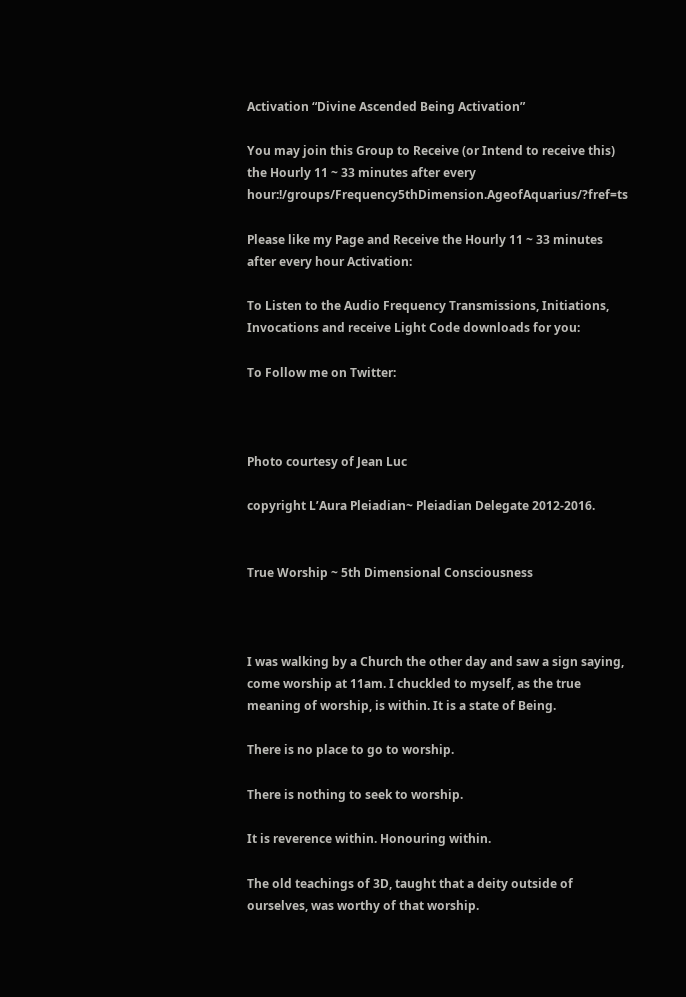Activation “Divine Ascended Being Activation”

You may join this Group to Receive (or Intend to receive this) the Hourly 11 ~ 33 minutes after every hour:!/groups/Frequency5thDimension.AgeofAquarius/?fref=ts

Please like my Page and Receive the Hourly 11 ~ 33 minutes after every hour Activation:

To Listen to the Audio Frequency Transmissions, Initiations, Invocations and receive Light Code downloads for you:

To Follow me on Twitter:



Photo courtesy of Jean Luc

copyright L’Aura Pleiadian~ Pleiadian Delegate 2012-2016.


True Worship ~ 5th Dimensional Consciousness



I was walking by a Church the other day and saw a sign saying, come worship at 11am. I chuckled to myself, as the true meaning of worship, is within. It is a state of Being.

There is no place to go to worship.

There is nothing to seek to worship.

It is reverence within. Honouring within.

The old teachings of 3D, taught that a deity outside of ourselves, was worthy of that worship.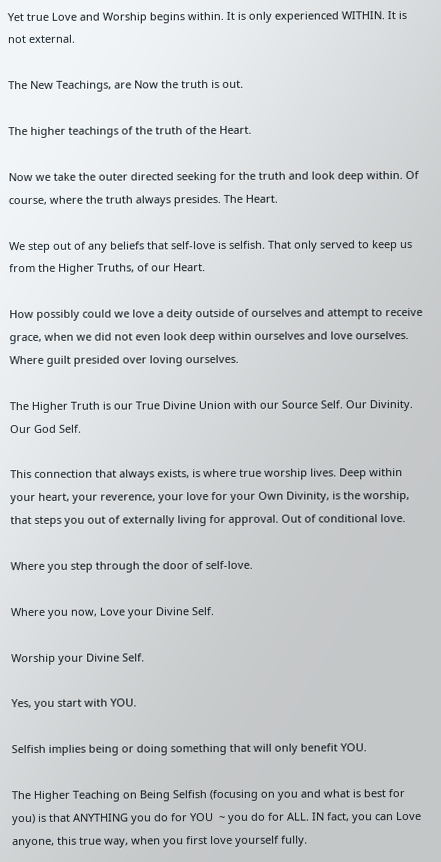Yet true Love and Worship begins within. It is only experienced WITHIN. It is not external.

The New Teachings, are Now the truth is out.

The higher teachings of the truth of the Heart.

Now we take the outer directed seeking for the truth and look deep within. Of course, where the truth always presides. The Heart.

We step out of any beliefs that self-love is selfish. That only served to keep us from the Higher Truths, of our Heart.

How possibly could we love a deity outside of ourselves and attempt to receive grace, when we did not even look deep within ourselves and love ourselves. Where guilt presided over loving ourselves.

The Higher Truth is our True Divine Union with our Source Self. Our Divinity. Our God Self.

This connection that always exists, is where true worship lives. Deep within your heart, your reverence, your love for your Own Divinity, is the worship, that steps you out of externally living for approval. Out of conditional love.

Where you step through the door of self-love.

Where you now, Love your Divine Self.

Worship your Divine Self.

Yes, you start with YOU.

Selfish implies being or doing something that will only benefit YOU.

The Higher Teaching on Being Selfish (focusing on you and what is best for you) is that ANYTHING you do for YOU  ~ you do for ALL. IN fact, you can Love anyone, this true way, when you first love yourself fully.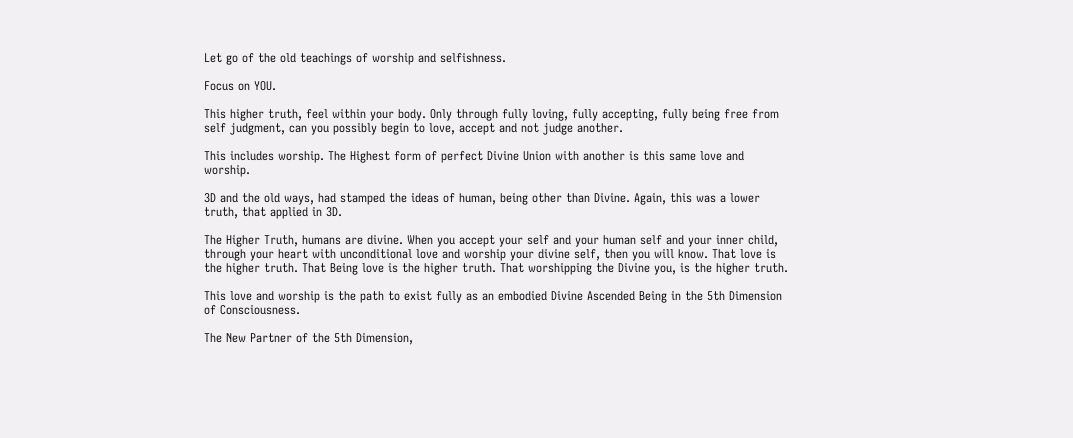Let go of the old teachings of worship and selfishness.

Focus on YOU.

This higher truth, feel within your body. Only through fully loving, fully accepting, fully being free from self judgment, can you possibly begin to love, accept and not judge another.

This includes worship. The Highest form of perfect Divine Union with another is this same love and worship.

3D and the old ways, had stamped the ideas of human, being other than Divine. Again, this was a lower truth, that applied in 3D.

The Higher Truth, humans are divine. When you accept your self and your human self and your inner child, through your heart with unconditional love and worship your divine self, then you will know. That love is the higher truth. That Being love is the higher truth. That worshipping the Divine you, is the higher truth.

This love and worship is the path to exist fully as an embodied Divine Ascended Being in the 5th Dimension of Consciousness.

The New Partner of the 5th Dimension,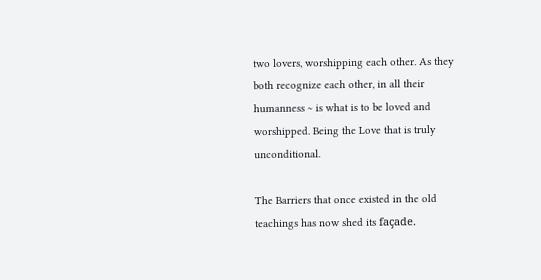two lovers, worshipping each other. As they both recognize each other, in all their humanness ~ is what is to be loved and worshipped. Being the Love that is truly unconditional.

The Barriers that once existed in the old teachings has now shed its façade.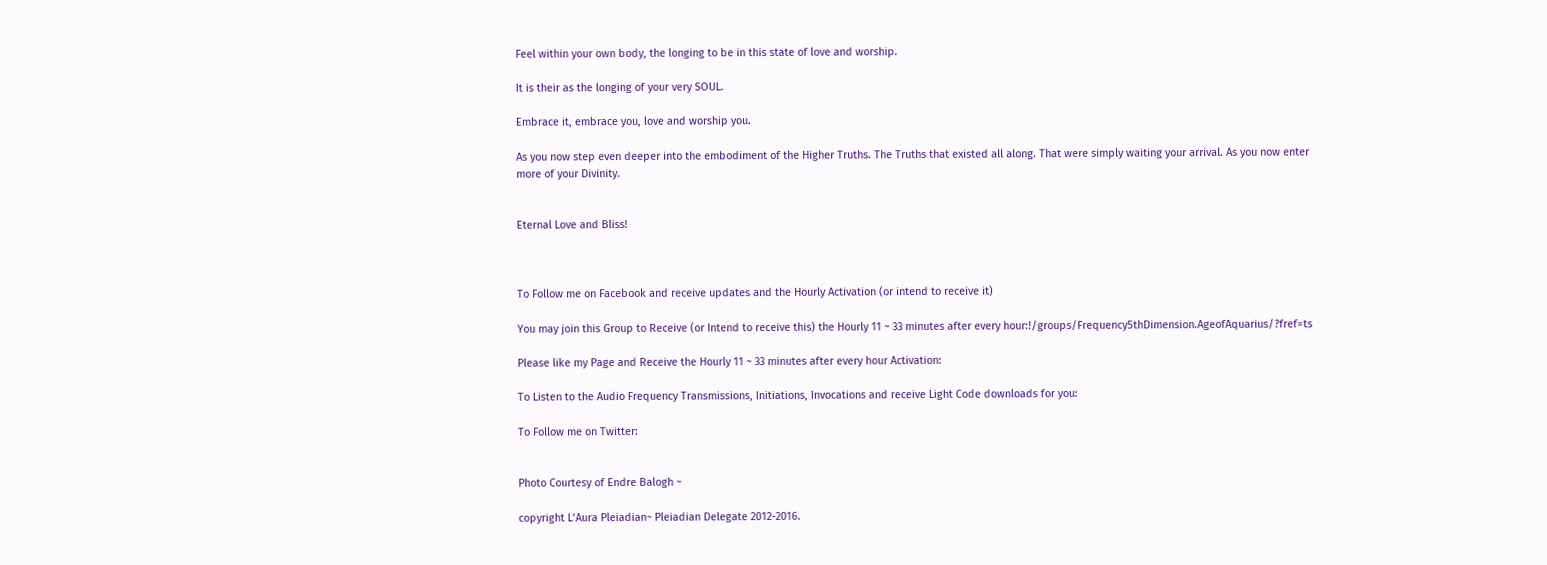Feel within your own body, the longing to be in this state of love and worship.

It is their as the longing of your very SOUL.

Embrace it, embrace you, love and worship you.

As you now step even deeper into the embodiment of the Higher Truths. The Truths that existed all along. That were simply waiting your arrival. As you now enter more of your Divinity.


Eternal Love and Bliss!



To Follow me on Facebook and receive updates and the Hourly Activation (or intend to receive it)

You may join this Group to Receive (or Intend to receive this) the Hourly 11 ~ 33 minutes after every hour:!/groups/Frequency5thDimension.AgeofAquarius/?fref=ts

Please like my Page and Receive the Hourly 11 ~ 33 minutes after every hour Activation:

To Listen to the Audio Frequency Transmissions, Initiations, Invocations and receive Light Code downloads for you:

To Follow me on Twitter:


Photo Courtesy of Endre Balogh ~

copyright L’Aura Pleiadian~ Pleiadian Delegate 2012-2016.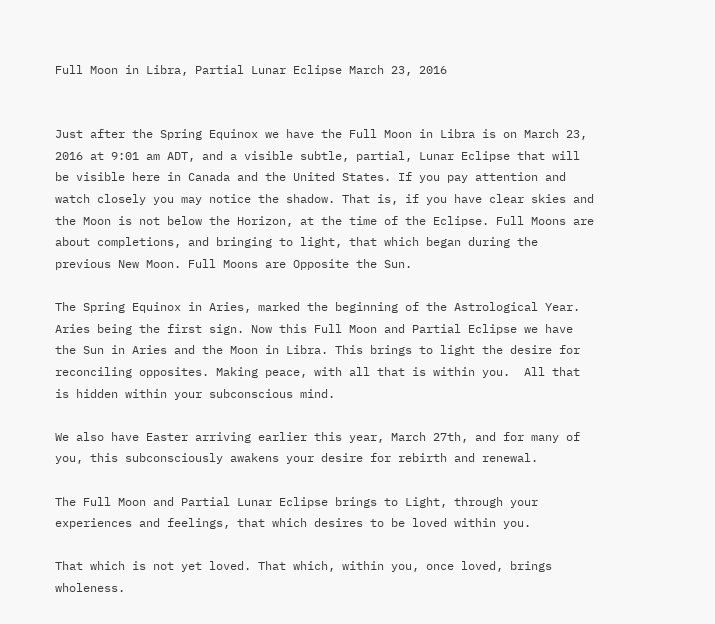Full Moon in Libra, Partial Lunar Eclipse March 23, 2016


Just after the Spring Equinox we have the Full Moon in Libra is on March 23, 2016 at 9:01 am ADT, and a visible subtle, partial, Lunar Eclipse that will be visible here in Canada and the United States. If you pay attention and watch closely you may notice the shadow. That is, if you have clear skies and the Moon is not below the Horizon, at the time of the Eclipse. Full Moons are about completions, and bringing to light, that which began during the previous New Moon. Full Moons are Opposite the Sun.

The Spring Equinox in Aries, marked the beginning of the Astrological Year. Aries being the first sign. Now this Full Moon and Partial Eclipse we have the Sun in Aries and the Moon in Libra. This brings to light the desire for reconciling opposites. Making peace, with all that is within you.  All that is hidden within your subconscious mind.

We also have Easter arriving earlier this year, March 27th, and for many of you, this subconsciously awakens your desire for rebirth and renewal.

The Full Moon and Partial Lunar Eclipse brings to Light, through your experiences and feelings, that which desires to be loved within you.

That which is not yet loved. That which, within you, once loved, brings wholeness.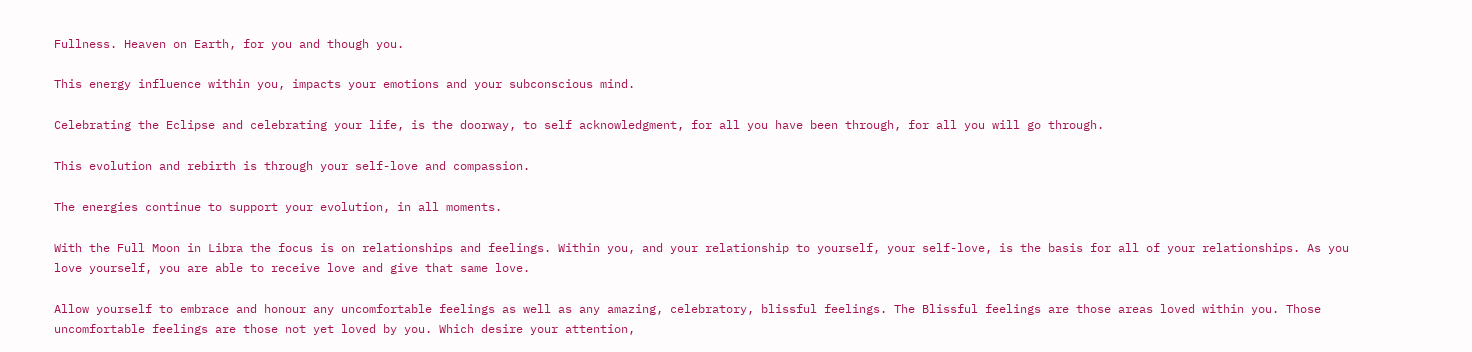Fullness. Heaven on Earth, for you and though you.

This energy influence within you, impacts your emotions and your subconscious mind.

Celebrating the Eclipse and celebrating your life, is the doorway, to self acknowledgment, for all you have been through, for all you will go through.

This evolution and rebirth is through your self-love and compassion.

The energies continue to support your evolution, in all moments.

With the Full Moon in Libra the focus is on relationships and feelings. Within you, and your relationship to yourself, your self-love, is the basis for all of your relationships. As you love yourself, you are able to receive love and give that same love.

Allow yourself to embrace and honour any uncomfortable feelings as well as any amazing, celebratory, blissful feelings. The Blissful feelings are those areas loved within you. Those uncomfortable feelings are those not yet loved by you. Which desire your attention,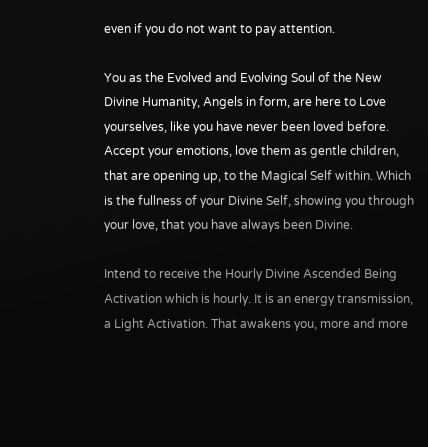even if you do not want to pay attention.

You as the Evolved and Evolving Soul of the New Divine Humanity, Angels in form, are here to Love yourselves, like you have never been loved before. Accept your emotions, love them as gentle children, that are opening up, to the Magical Self within. Which is the fullness of your Divine Self, showing you through your love, that you have always been Divine.

Intend to receive the Hourly Divine Ascended Being Activation which is hourly. It is an energy transmission, a Light Activation. That awakens you, more and more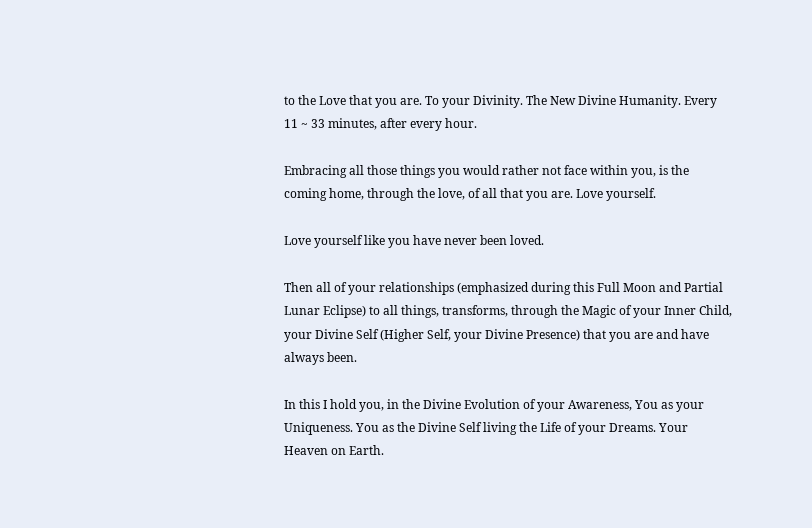to the Love that you are. To your Divinity. The New Divine Humanity. Every 11 ~ 33 minutes, after every hour.

Embracing all those things you would rather not face within you, is the coming home, through the love, of all that you are. Love yourself.

Love yourself like you have never been loved.

Then all of your relationships (emphasized during this Full Moon and Partial Lunar Eclipse) to all things, transforms, through the Magic of your Inner Child, your Divine Self (Higher Self, your Divine Presence) that you are and have always been.

In this I hold you, in the Divine Evolution of your Awareness, You as your Uniqueness. You as the Divine Self living the Life of your Dreams. Your Heaven on Earth.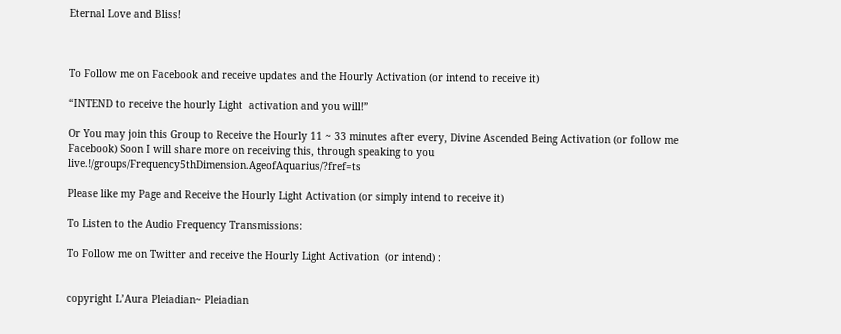Eternal Love and Bliss!



To Follow me on Facebook and receive updates and the Hourly Activation (or intend to receive it)

“INTEND to receive the hourly Light  activation and you will!”

Or You may join this Group to Receive the Hourly 11 ~ 33 minutes after every, Divine Ascended Being Activation (or follow me Facebook) Soon I will share more on receiving this, through speaking to you live.!/groups/Frequency5thDimension.AgeofAquarius/?fref=ts

Please like my Page and Receive the Hourly Light Activation (or simply intend to receive it)

To Listen to the Audio Frequency Transmissions:

To Follow me on Twitter and receive the Hourly Light Activation  (or intend) :


copyright L’Aura Pleiadian~ Pleiadian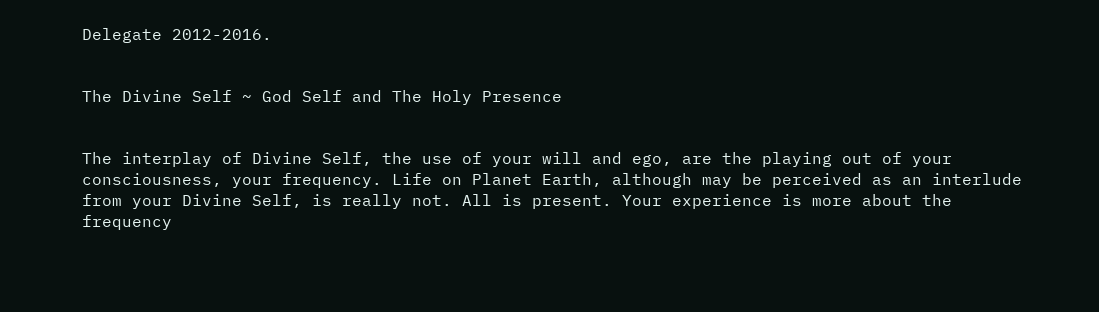Delegate 2012-2016.


The Divine Self ~ God Self and The Holy Presence


The interplay of Divine Self, the use of your will and ego, are the playing out of your consciousness, your frequency. Life on Planet Earth, although may be perceived as an interlude from your Divine Self, is really not. All is present. Your experience is more about the frequency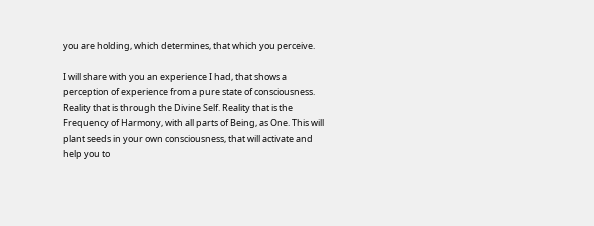you are holding, which determines, that which you perceive.

I will share with you an experience I had, that shows a perception of experience from a pure state of consciousness. Reality that is through the Divine Self. Reality that is the Frequency of Harmony, with all parts of Being, as One. This will plant seeds in your own consciousness, that will activate and help you to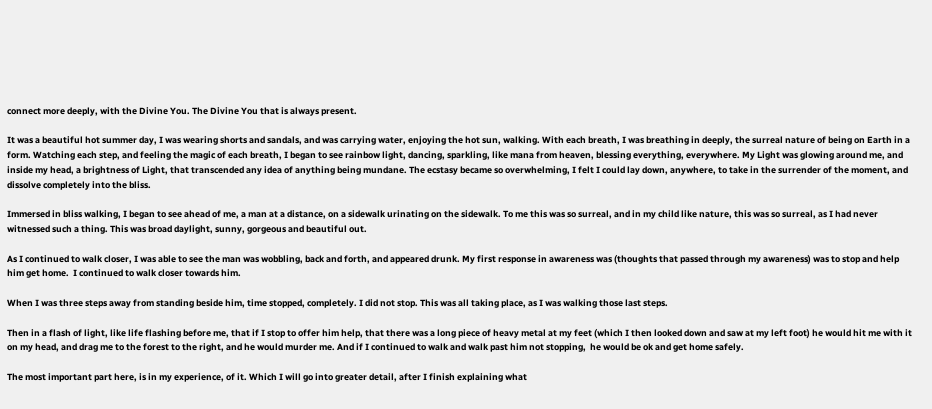connect more deeply, with the Divine You. The Divine You that is always present.

It was a beautiful hot summer day, I was wearing shorts and sandals, and was carrying water, enjoying the hot sun, walking. With each breath, I was breathing in deeply, the surreal nature of being on Earth in a form. Watching each step, and feeling the magic of each breath, I began to see rainbow light, dancing, sparkling, like mana from heaven, blessing everything, everywhere. My Light was glowing around me, and inside my head, a brightness of Light, that transcended any idea of anything being mundane. The ecstasy became so overwhelming, I felt I could lay down, anywhere, to take in the surrender of the moment, and dissolve completely into the bliss.

Immersed in bliss walking, I began to see ahead of me, a man at a distance, on a sidewalk urinating on the sidewalk. To me this was so surreal, and in my child like nature, this was so surreal, as I had never witnessed such a thing. This was broad daylight, sunny, gorgeous and beautiful out.

As I continued to walk closer, I was able to see the man was wobbling, back and forth, and appeared drunk. My first response in awareness was (thoughts that passed through my awareness) was to stop and help him get home.  I continued to walk closer towards him.

When I was three steps away from standing beside him, time stopped, completely. I did not stop. This was all taking place, as I was walking those last steps.

Then in a flash of light, like life flashing before me, that if I stop to offer him help, that there was a long piece of heavy metal at my feet (which I then looked down and saw at my left foot) he would hit me with it on my head, and drag me to the forest to the right, and he would murder me. And if I continued to walk and walk past him not stopping,  he would be ok and get home safely.

The most important part here, is in my experience, of it. Which I will go into greater detail, after I finish explaining what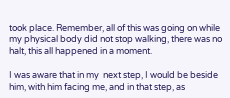took place. Remember, all of this was going on while my physical body did not stop walking, there was no halt, this all happened in a moment.

I was aware that in my  next step, I would be beside him, with him facing me, and in that step, as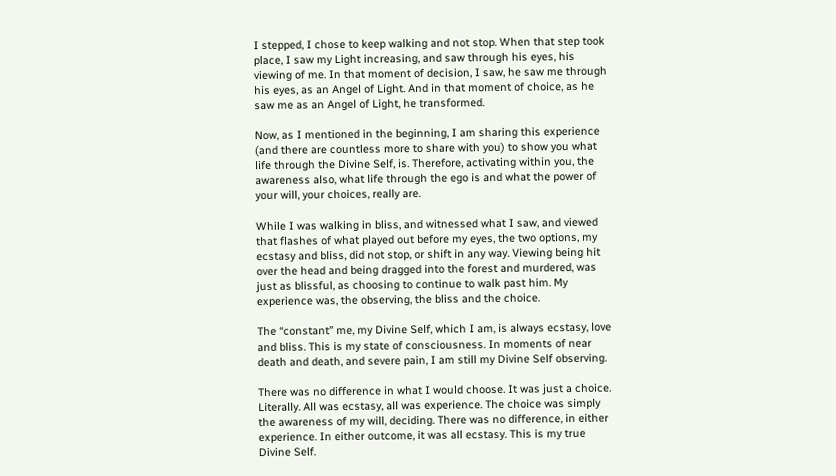I stepped, I chose to keep walking and not stop. When that step took place, I saw my Light increasing, and saw through his eyes, his viewing of me. In that moment of decision, I saw, he saw me through his eyes, as an Angel of Light. And in that moment of choice, as he saw me as an Angel of Light, he transformed.

Now, as I mentioned in the beginning, I am sharing this experience (and there are countless more to share with you) to show you what life through the Divine Self, is. Therefore, activating within you, the awareness also, what life through the ego is and what the power of your will, your choices, really are.

While I was walking in bliss, and witnessed what I saw, and viewed that flashes of what played out before my eyes, the two options, my ecstasy and bliss, did not stop, or shift in any way. Viewing being hit over the head and being dragged into the forest and murdered, was just as blissful, as choosing to continue to walk past him. My experience was, the observing, the bliss and the choice.

The “constant” me, my Divine Self, which I am, is always ecstasy, love and bliss. This is my state of consciousness. In moments of near death and death, and severe pain, I am still my Divine Self observing.

There was no difference in what I would choose. It was just a choice. Literally. All was ecstasy, all was experience. The choice was simply the awareness of my will, deciding. There was no difference, in either experience. In either outcome, it was all ecstasy. This is my true Divine Self.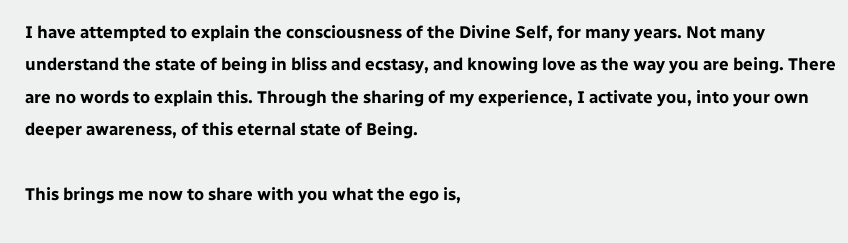I have attempted to explain the consciousness of the Divine Self, for many years. Not many understand the state of being in bliss and ecstasy, and knowing love as the way you are being. There are no words to explain this. Through the sharing of my experience, I activate you, into your own deeper awareness, of this eternal state of Being.

This brings me now to share with you what the ego is,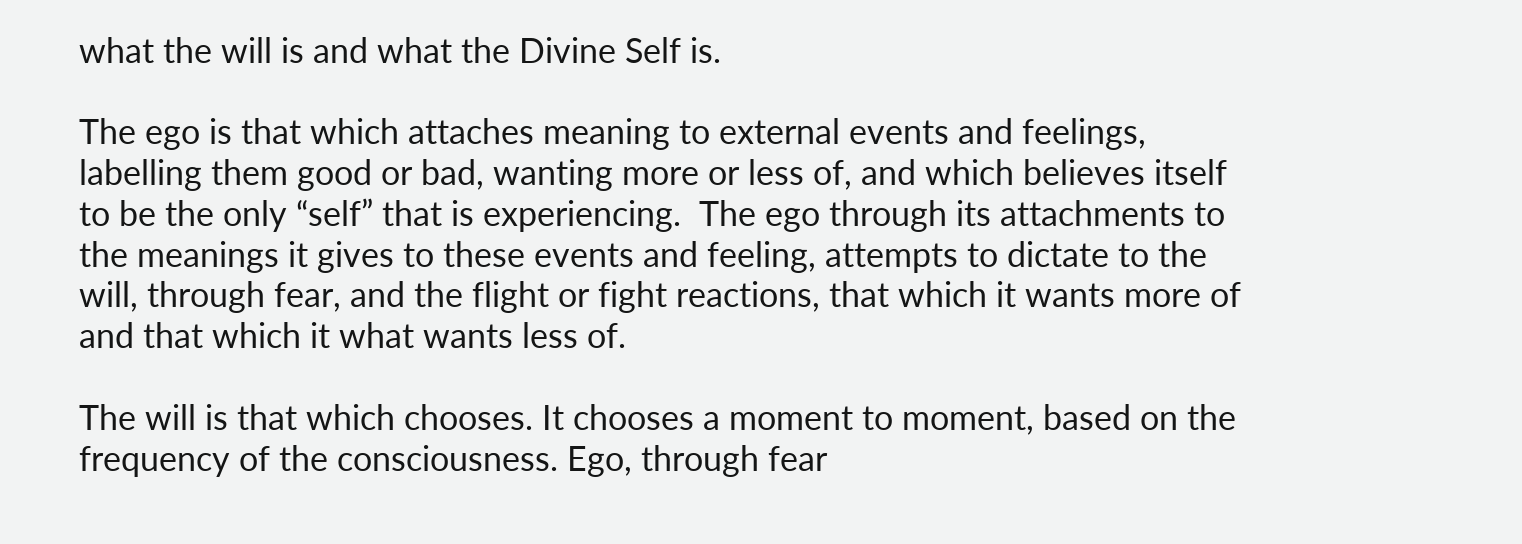what the will is and what the Divine Self is.

The ego is that which attaches meaning to external events and feelings, labelling them good or bad, wanting more or less of, and which believes itself to be the only “self” that is experiencing.  The ego through its attachments to the meanings it gives to these events and feeling, attempts to dictate to the will, through fear, and the flight or fight reactions, that which it wants more of and that which it what wants less of.

The will is that which chooses. It chooses a moment to moment, based on the frequency of the consciousness. Ego, through fear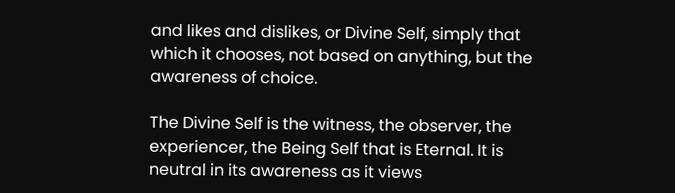and likes and dislikes, or Divine Self, simply that which it chooses, not based on anything, but the awareness of choice.

The Divine Self is the witness, the observer, the experiencer, the Being Self that is Eternal. It is neutral in its awareness as it views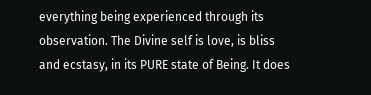everything being experienced through its observation. The Divine self is love, is bliss and ecstasy, in its PURE state of Being. It does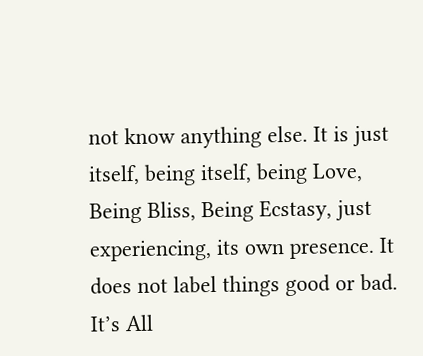not know anything else. It is just itself, being itself, being Love, Being Bliss, Being Ecstasy, just experiencing, its own presence. It does not label things good or bad. It’s All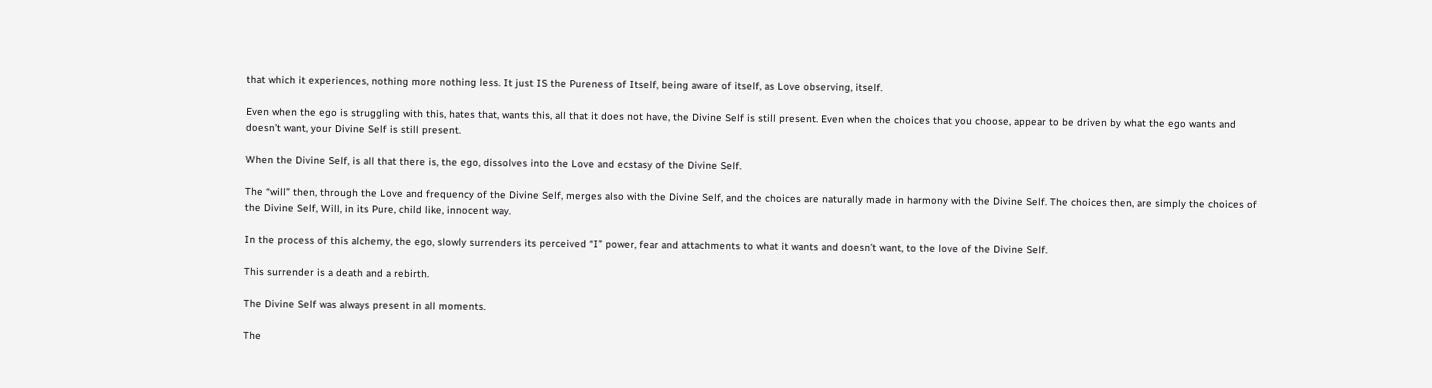that which it experiences, nothing more nothing less. It just IS the Pureness of Itself, being aware of itself, as Love observing, itself.

Even when the ego is struggling with this, hates that, wants this, all that it does not have, the Divine Self is still present. Even when the choices that you choose, appear to be driven by what the ego wants and doesn’t want, your Divine Self is still present.

When the Divine Self, is all that there is, the ego, dissolves into the Love and ecstasy of the Divine Self.

The “will” then, through the Love and frequency of the Divine Self, merges also with the Divine Self, and the choices are naturally made in harmony with the Divine Self. The choices then, are simply the choices of the Divine Self, Will, in its Pure, child like, innocent way.

In the process of this alchemy, the ego, slowly surrenders its perceived “I” power, fear and attachments to what it wants and doesn’t want, to the love of the Divine Self.

This surrender is a death and a rebirth.

The Divine Self was always present in all moments.

The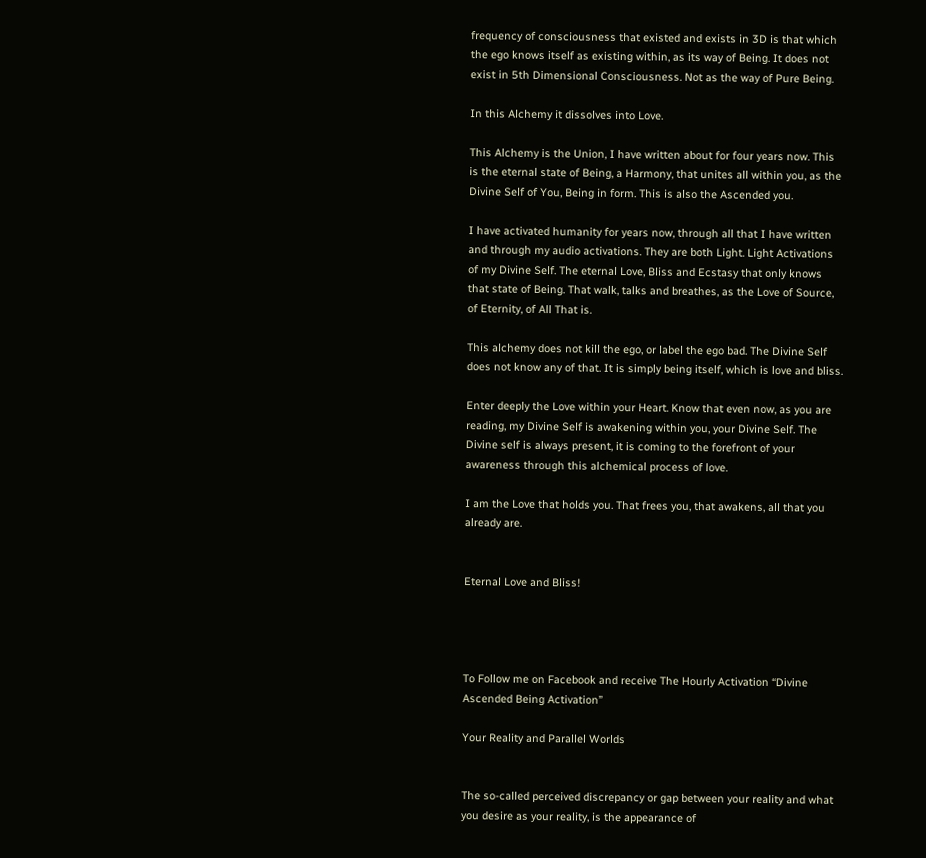frequency of consciousness that existed and exists in 3D is that which the ego knows itself as existing within, as its way of Being. It does not exist in 5th Dimensional Consciousness. Not as the way of Pure Being.

In this Alchemy it dissolves into Love.

This Alchemy is the Union, I have written about for four years now. This is the eternal state of Being, a Harmony, that unites all within you, as the Divine Self of You, Being in form. This is also the Ascended you.

I have activated humanity for years now, through all that I have written and through my audio activations. They are both Light. Light Activations of my Divine Self. The eternal Love, Bliss and Ecstasy that only knows that state of Being. That walk, talks and breathes, as the Love of Source, of Eternity, of All That is.

This alchemy does not kill the ego, or label the ego bad. The Divine Self does not know any of that. It is simply being itself, which is love and bliss.

Enter deeply the Love within your Heart. Know that even now, as you are reading, my Divine Self is awakening within you, your Divine Self. The Divine self is always present, it is coming to the forefront of your awareness through this alchemical process of love.

I am the Love that holds you. That frees you, that awakens, all that you already are.


Eternal Love and Bliss!




To Follow me on Facebook and receive The Hourly Activation “Divine Ascended Being Activation”

Your Reality and Parallel Worlds


The so-called perceived discrepancy or gap between your reality and what you desire as your reality, is the appearance of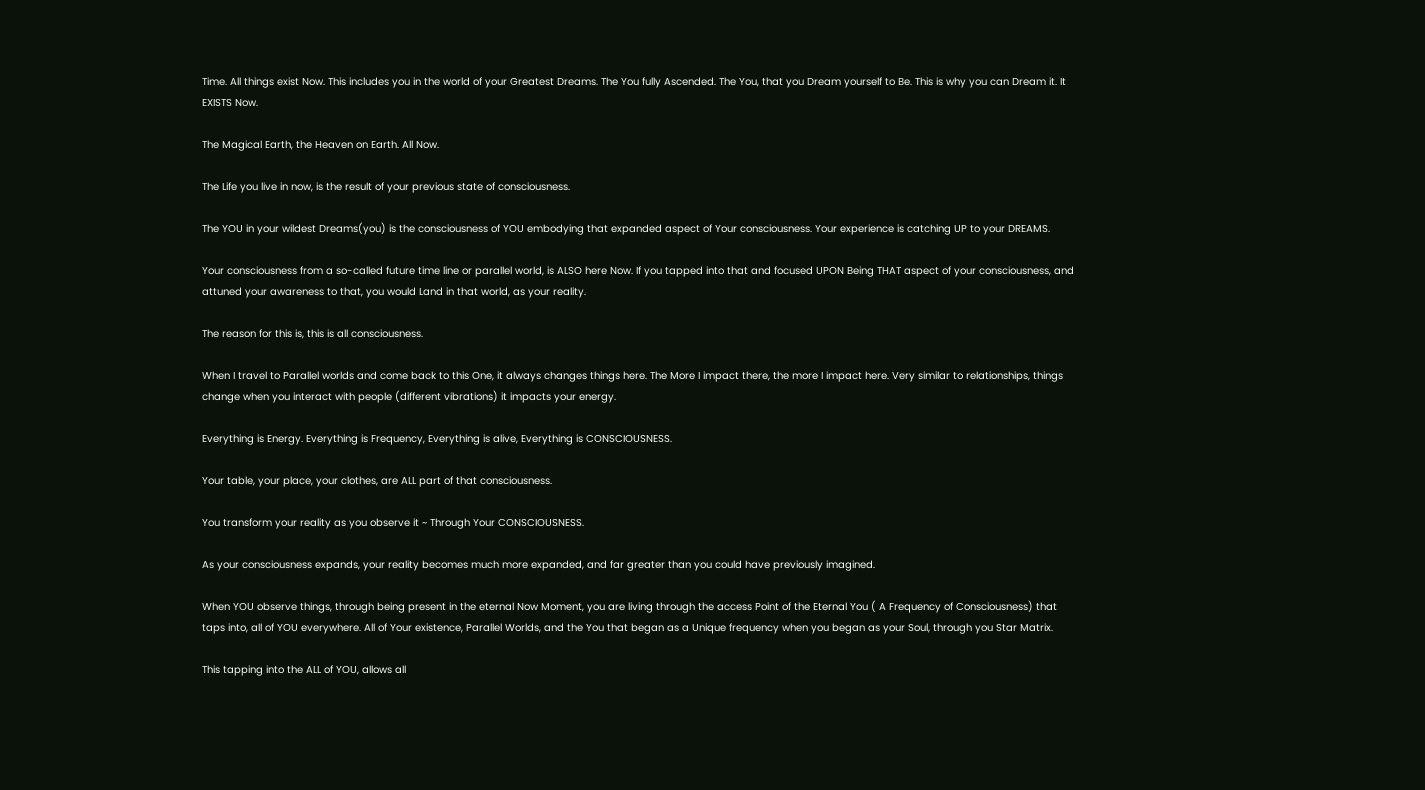Time. All things exist Now. This includes you in the world of your Greatest Dreams. The You fully Ascended. The You, that you Dream yourself to Be. This is why you can Dream it. It EXISTS Now.

The Magical Earth, the Heaven on Earth. All Now.

The Life you live in now, is the result of your previous state of consciousness.

The YOU in your wildest Dreams(you) is the consciousness of YOU embodying that expanded aspect of Your consciousness. Your experience is catching UP to your DREAMS.

Your consciousness from a so-called future time line or parallel world, is ALSO here Now. If you tapped into that and focused UPON Being THAT aspect of your consciousness, and attuned your awareness to that, you would Land in that world, as your reality.

The reason for this is, this is all consciousness.

When I travel to Parallel worlds and come back to this One, it always changes things here. The More I impact there, the more I impact here. Very similar to relationships, things change when you interact with people (different vibrations) it impacts your energy.

Everything is Energy. Everything is Frequency, Everything is alive, Everything is CONSCIOUSNESS.

Your table, your place, your clothes, are ALL part of that consciousness.

You transform your reality as you observe it ~ Through Your CONSCIOUSNESS.

As your consciousness expands, your reality becomes much more expanded, and far greater than you could have previously imagined.

When YOU observe things, through being present in the eternal Now Moment, you are living through the access Point of the Eternal You ( A Frequency of Consciousness) that taps into, all of YOU everywhere. All of Your existence, Parallel Worlds, and the You that began as a Unique frequency when you began as your Soul, through you Star Matrix.

This tapping into the ALL of YOU, allows all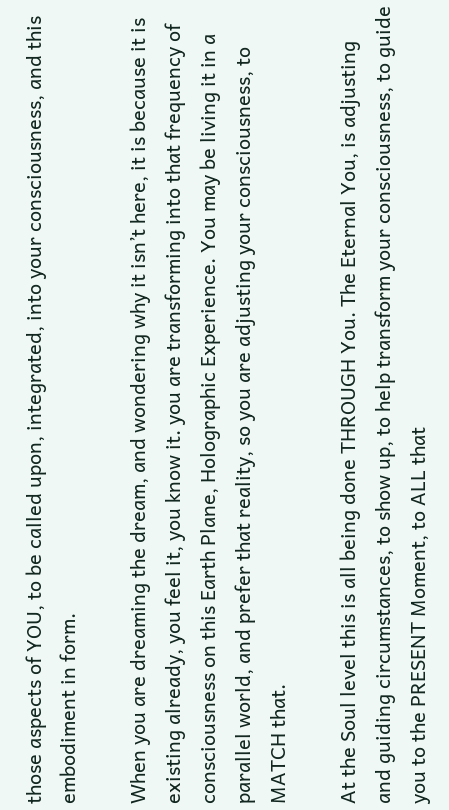those aspects of YOU, to be called upon, integrated, into your consciousness, and this embodiment in form.

When you are dreaming the dream, and wondering why it isn’t here, it is because it is existing already, you feel it, you know it. you are transforming into that frequency of consciousness on this Earth Plane, Holographic Experience. You may be living it in a parallel world, and prefer that reality, so you are adjusting your consciousness, to MATCH that.

At the Soul level this is all being done THROUGH You. The Eternal You, is adjusting and guiding circumstances, to show up, to help transform your consciousness, to guide you to the PRESENT Moment, to ALL that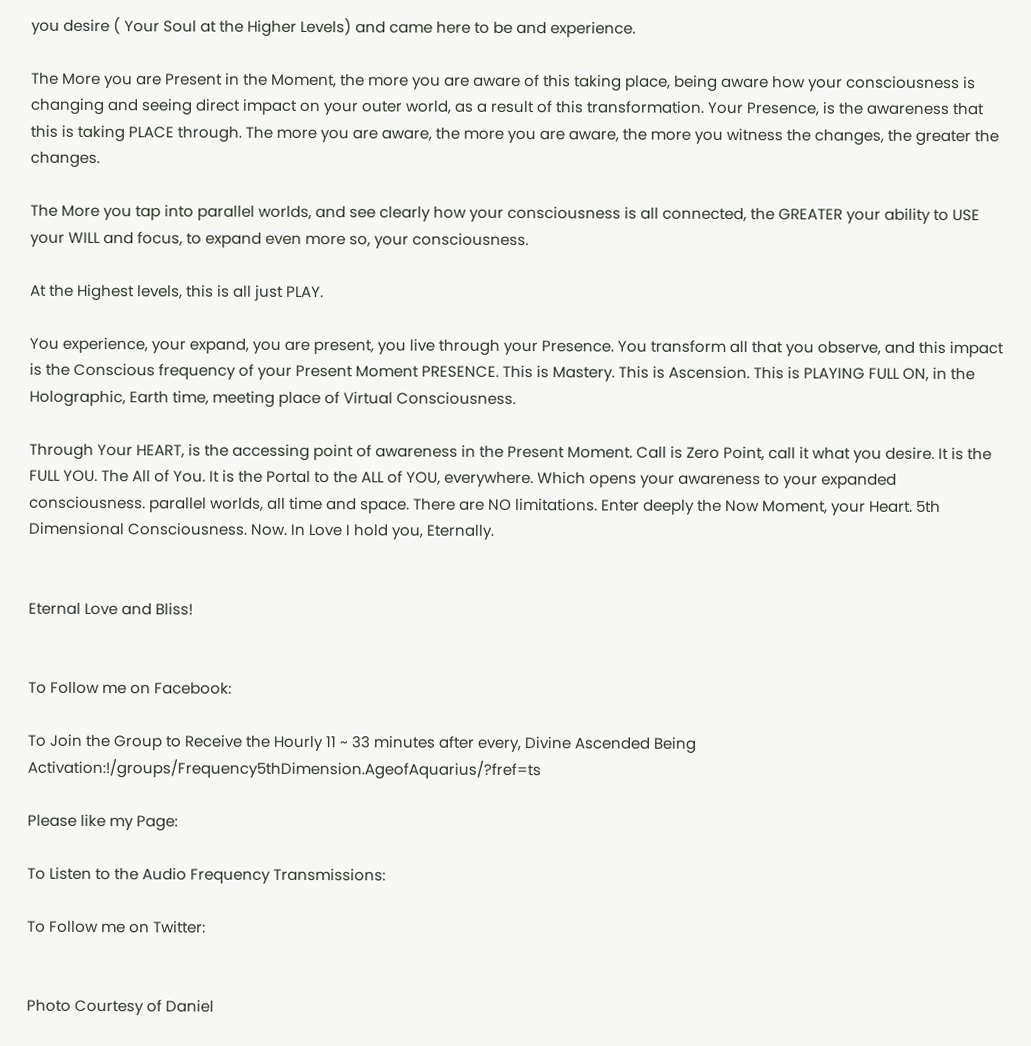you desire ( Your Soul at the Higher Levels) and came here to be and experience.

The More you are Present in the Moment, the more you are aware of this taking place, being aware how your consciousness is changing and seeing direct impact on your outer world, as a result of this transformation. Your Presence, is the awareness that this is taking PLACE through. The more you are aware, the more you are aware, the more you witness the changes, the greater the changes.

The More you tap into parallel worlds, and see clearly how your consciousness is all connected, the GREATER your ability to USE your WILL and focus, to expand even more so, your consciousness.

At the Highest levels, this is all just PLAY.

You experience, your expand, you are present, you live through your Presence. You transform all that you observe, and this impact is the Conscious frequency of your Present Moment PRESENCE. This is Mastery. This is Ascension. This is PLAYING FULL ON, in the Holographic, Earth time, meeting place of Virtual Consciousness.

Through Your HEART, is the accessing point of awareness in the Present Moment. Call is Zero Point, call it what you desire. It is the FULL YOU. The All of You. It is the Portal to the ALL of YOU, everywhere. Which opens your awareness to your expanded consciousness. parallel worlds, all time and space. There are NO limitations. Enter deeply the Now Moment, your Heart. 5th Dimensional Consciousness. Now. In Love I hold you, Eternally.


Eternal Love and Bliss!


To Follow me on Facebook:

To Join the Group to Receive the Hourly 11 ~ 33 minutes after every, Divine Ascended Being Activation:!/groups/Frequency5thDimension.AgeofAquarius/?fref=ts

Please like my Page:

To Listen to the Audio Frequency Transmissions:

To Follow me on Twitter:


Photo Courtesy of Daniel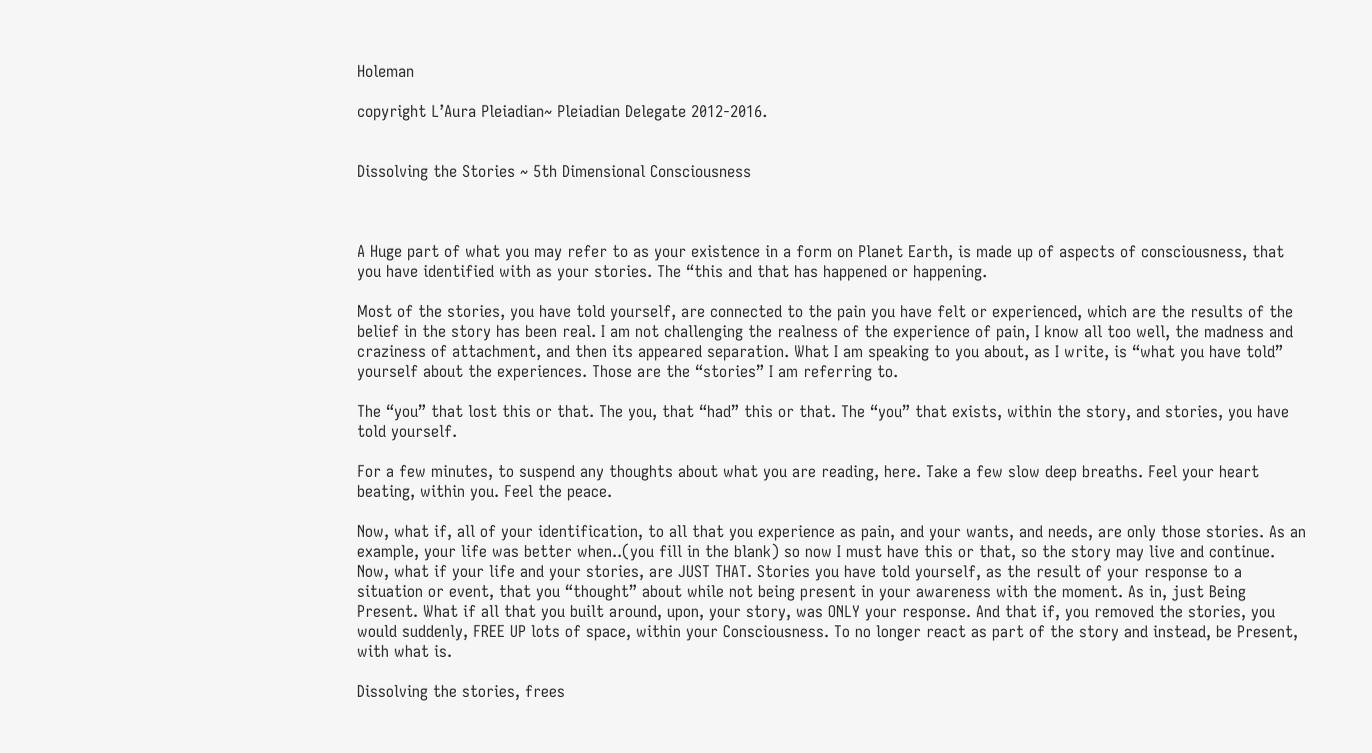Holeman

copyright L’Aura Pleiadian~ Pleiadian Delegate 2012-2016.


Dissolving the Stories ~ 5th Dimensional Consciousness



A Huge part of what you may refer to as your existence in a form on Planet Earth, is made up of aspects of consciousness, that you have identified with as your stories. The “this and that has happened or happening.

Most of the stories, you have told yourself, are connected to the pain you have felt or experienced, which are the results of the belief in the story has been real. I am not challenging the realness of the experience of pain, I know all too well, the madness and craziness of attachment, and then its appeared separation. What I am speaking to you about, as I write, is “what you have told” yourself about the experiences. Those are the “stories” I am referring to.

The “you” that lost this or that. The you, that “had” this or that. The “you” that exists, within the story, and stories, you have told yourself.

For a few minutes, to suspend any thoughts about what you are reading, here. Take a few slow deep breaths. Feel your heart beating, within you. Feel the peace.

Now, what if, all of your identification, to all that you experience as pain, and your wants, and needs, are only those stories. As an example, your life was better when..(you fill in the blank) so now I must have this or that, so the story may live and continue. Now, what if your life and your stories, are JUST THAT. Stories you have told yourself, as the result of your response to a situation or event, that you “thought” about while not being present in your awareness with the moment. As in, just Being Present. What if all that you built around, upon, your story, was ONLY your response. And that if, you removed the stories, you would suddenly, FREE UP lots of space, within your Consciousness. To no longer react as part of the story and instead, be Present, with what is.

Dissolving the stories, frees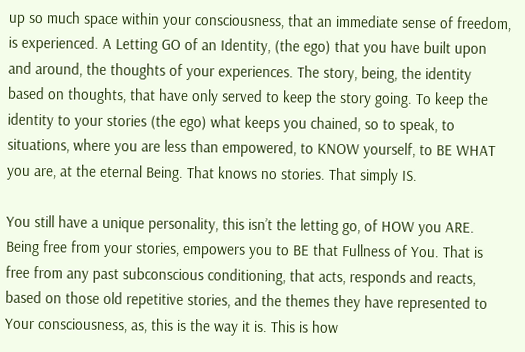up so much space within your consciousness, that an immediate sense of freedom, is experienced. A Letting GO of an Identity, (the ego) that you have built upon and around, the thoughts of your experiences. The story, being, the identity based on thoughts, that have only served to keep the story going. To keep the identity to your stories (the ego) what keeps you chained, so to speak, to situations, where you are less than empowered, to KNOW yourself, to BE WHAT you are, at the eternal Being. That knows no stories. That simply IS.

You still have a unique personality, this isn’t the letting go, of HOW you ARE. Being free from your stories, empowers you to BE that Fullness of You. That is free from any past subconscious conditioning, that acts, responds and reacts, based on those old repetitive stories, and the themes they have represented to Your consciousness, as, this is the way it is. This is how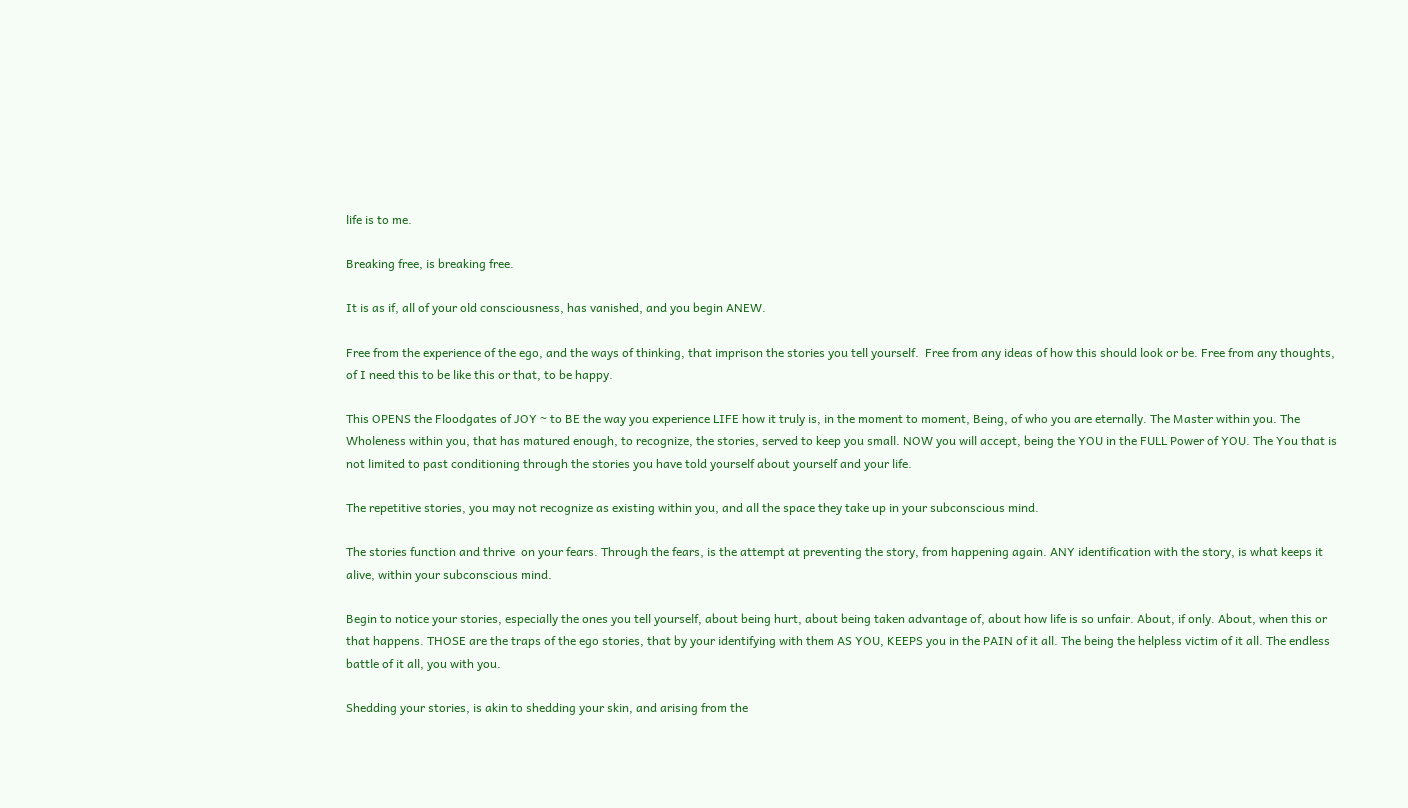life is to me.

Breaking free, is breaking free.

It is as if, all of your old consciousness, has vanished, and you begin ANEW.

Free from the experience of the ego, and the ways of thinking, that imprison the stories you tell yourself.  Free from any ideas of how this should look or be. Free from any thoughts, of I need this to be like this or that, to be happy.

This OPENS the Floodgates of JOY ~ to BE the way you experience LIFE how it truly is, in the moment to moment, Being, of who you are eternally. The Master within you. The Wholeness within you, that has matured enough, to recognize, the stories, served to keep you small. NOW you will accept, being the YOU in the FULL Power of YOU. The You that is not limited to past conditioning through the stories you have told yourself about yourself and your life.

The repetitive stories, you may not recognize as existing within you, and all the space they take up in your subconscious mind.

The stories function and thrive  on your fears. Through the fears, is the attempt at preventing the story, from happening again. ANY identification with the story, is what keeps it alive, within your subconscious mind.

Begin to notice your stories, especially the ones you tell yourself, about being hurt, about being taken advantage of, about how life is so unfair. About, if only. About, when this or that happens. THOSE are the traps of the ego stories, that by your identifying with them AS YOU, KEEPS you in the PAIN of it all. The being the helpless victim of it all. The endless battle of it all, you with you.

Shedding your stories, is akin to shedding your skin, and arising from the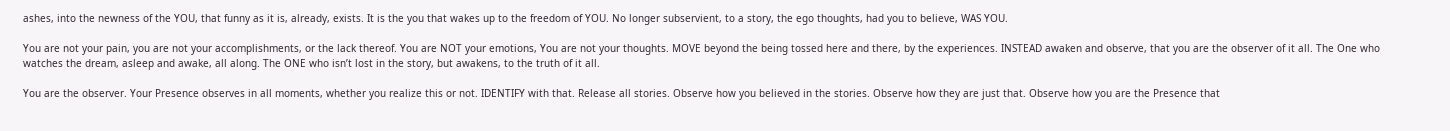ashes, into the newness of the YOU, that funny as it is, already, exists. It is the you that wakes up to the freedom of YOU. No longer subservient, to a story, the ego thoughts, had you to believe, WAS YOU.

You are not your pain, you are not your accomplishments, or the lack thereof. You are NOT your emotions, You are not your thoughts. MOVE beyond the being tossed here and there, by the experiences. INSTEAD awaken and observe, that you are the observer of it all. The One who watches the dream, asleep and awake, all along. The ONE who isn’t lost in the story, but awakens, to the truth of it all.

You are the observer. Your Presence observes in all moments, whether you realize this or not. IDENTIFY with that. Release all stories. Observe how you believed in the stories. Observe how they are just that. Observe how you are the Presence that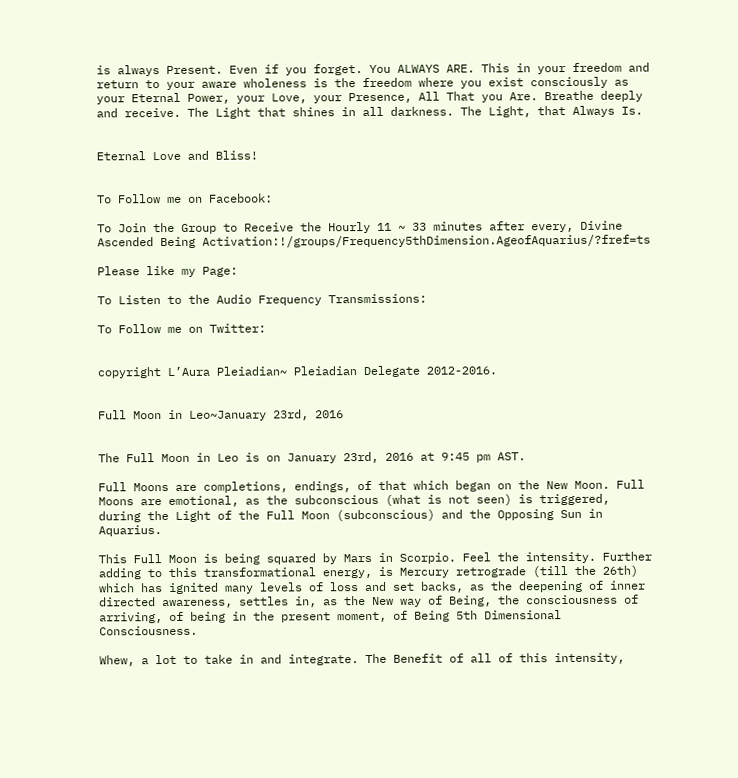is always Present. Even if you forget. You ALWAYS ARE. This in your freedom and return to your aware wholeness is the freedom where you exist consciously as your Eternal Power, your Love, your Presence, All That you Are. Breathe deeply and receive. The Light that shines in all darkness. The Light, that Always Is.


Eternal Love and Bliss!


To Follow me on Facebook:

To Join the Group to Receive the Hourly 11 ~ 33 minutes after every, Divine Ascended Being Activation:!/groups/Frequency5thDimension.AgeofAquarius/?fref=ts

Please like my Page:

To Listen to the Audio Frequency Transmissions:

To Follow me on Twitter:


copyright L’Aura Pleiadian~ Pleiadian Delegate 2012-2016.


Full Moon in Leo~January 23rd, 2016


The Full Moon in Leo is on January 23rd, 2016 at 9:45 pm AST.

Full Moons are completions, endings, of that which began on the New Moon. Full Moons are emotional, as the subconscious (what is not seen) is triggered, during the Light of the Full Moon (subconscious) and the Opposing Sun in Aquarius.

This Full Moon is being squared by Mars in Scorpio. Feel the intensity. Further adding to this transformational energy, is Mercury retrograde (till the 26th) which has ignited many levels of loss and set backs, as the deepening of inner directed awareness, settles in, as the New way of Being, the consciousness of arriving, of being in the present moment, of Being 5th Dimensional Consciousness.

Whew, a lot to take in and integrate. The Benefit of all of this intensity,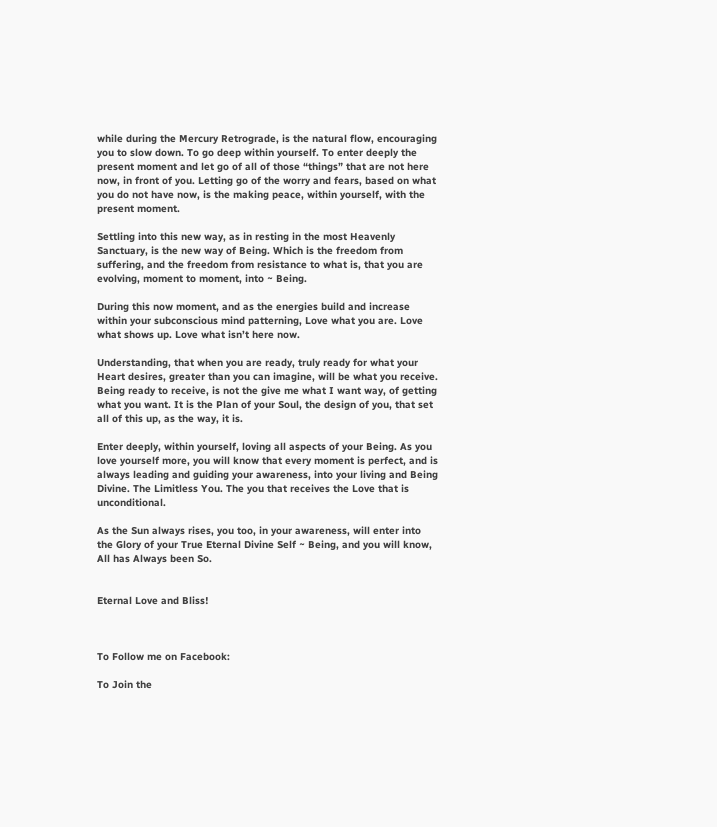while during the Mercury Retrograde, is the natural flow, encouraging you to slow down. To go deep within yourself. To enter deeply the present moment and let go of all of those “things” that are not here now, in front of you. Letting go of the worry and fears, based on what you do not have now, is the making peace, within yourself, with the present moment.

Settling into this new way, as in resting in the most Heavenly Sanctuary, is the new way of Being. Which is the freedom from suffering, and the freedom from resistance to what is, that you are evolving, moment to moment, into ~ Being.

During this now moment, and as the energies build and increase within your subconscious mind patterning, Love what you are. Love what shows up. Love what isn’t here now.

Understanding, that when you are ready, truly ready for what your Heart desires, greater than you can imagine, will be what you receive. Being ready to receive, is not the give me what I want way, of getting what you want. It is the Plan of your Soul, the design of you, that set all of this up, as the way, it is.

Enter deeply, within yourself, loving all aspects of your Being. As you love yourself more, you will know that every moment is perfect, and is always leading and guiding your awareness, into your living and Being Divine. The Limitless You. The you that receives the Love that is unconditional.

As the Sun always rises, you too, in your awareness, will enter into the Glory of your True Eternal Divine Self ~ Being, and you will know, All has Always been So.


Eternal Love and Bliss!



To Follow me on Facebook:

To Join the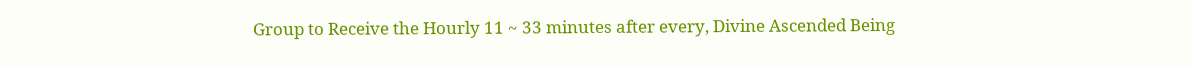Group to Receive the Hourly 11 ~ 33 minutes after every, Divine Ascended Being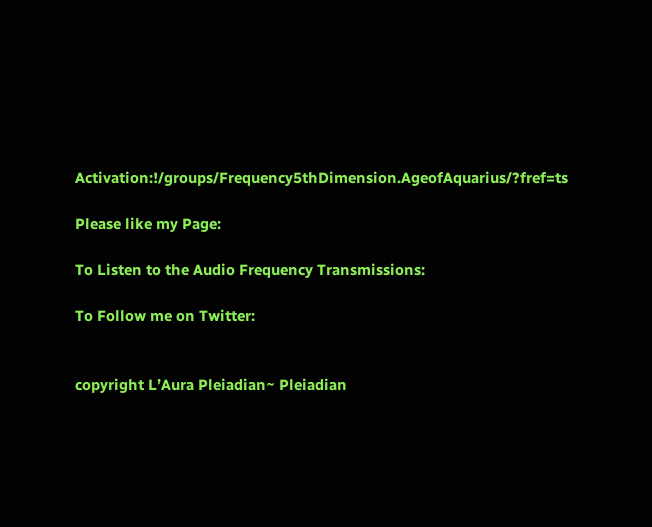Activation:!/groups/Frequency5thDimension.AgeofAquarius/?fref=ts

Please like my Page:

To Listen to the Audio Frequency Transmissions:

To Follow me on Twitter:


copyright L’Aura Pleiadian~ Pleiadian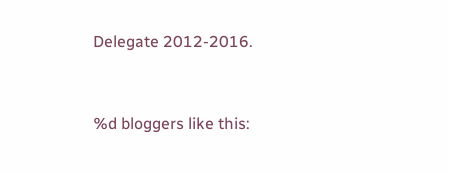Delegate 2012-2016.


%d bloggers like this: